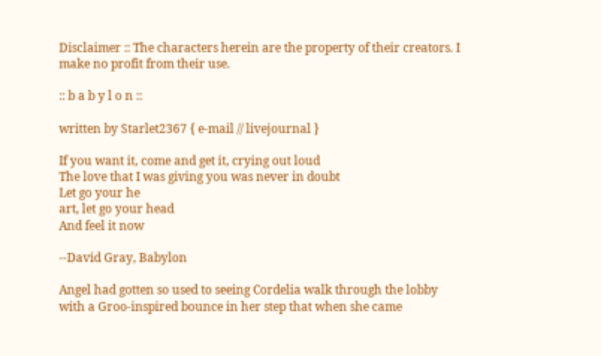Disclaimer :: The characters herein are the property of their creators. I make no profit from their use.

:: b a b y l o n ::

written by Starlet2367 { e-mail // livejournal }

If you want it, come and get it, crying out loud
The love that I was giving you was never in doubt
Let go your he
art, let go your head
And feel it now

--David Gray, Babylon

Angel had gotten so used to seeing Cordelia walk through the lobby with a Groo-inspired bounce in her step that when she came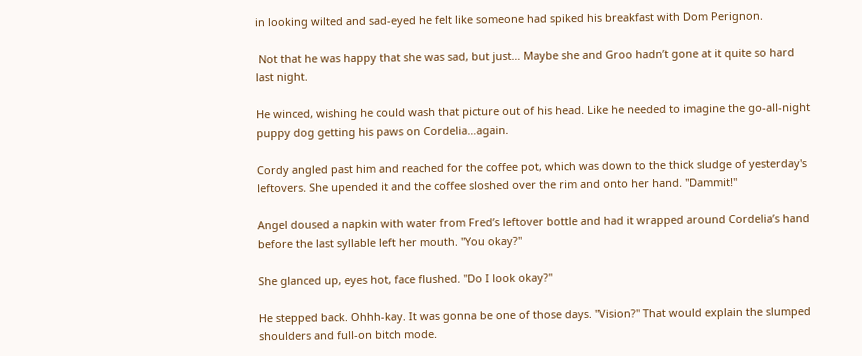in looking wilted and sad-eyed he felt like someone had spiked his breakfast with Dom Perignon.

 Not that he was happy that she was sad, but just… Maybe she and Groo hadn’t gone at it quite so hard last night.

He winced, wishing he could wash that picture out of his head. Like he needed to imagine the go-all-night puppy dog getting his paws on Cordelia…again.

Cordy angled past him and reached for the coffee pot, which was down to the thick sludge of yesterday's leftovers. She upended it and the coffee sloshed over the rim and onto her hand. "Dammit!"

Angel doused a napkin with water from Fred’s leftover bottle and had it wrapped around Cordelia’s hand before the last syllable left her mouth. "You okay?"

She glanced up, eyes hot, face flushed. "Do I look okay?"

He stepped back. Ohhh-kay. It was gonna be one of those days. "Vision?" That would explain the slumped shoulders and full-on bitch mode.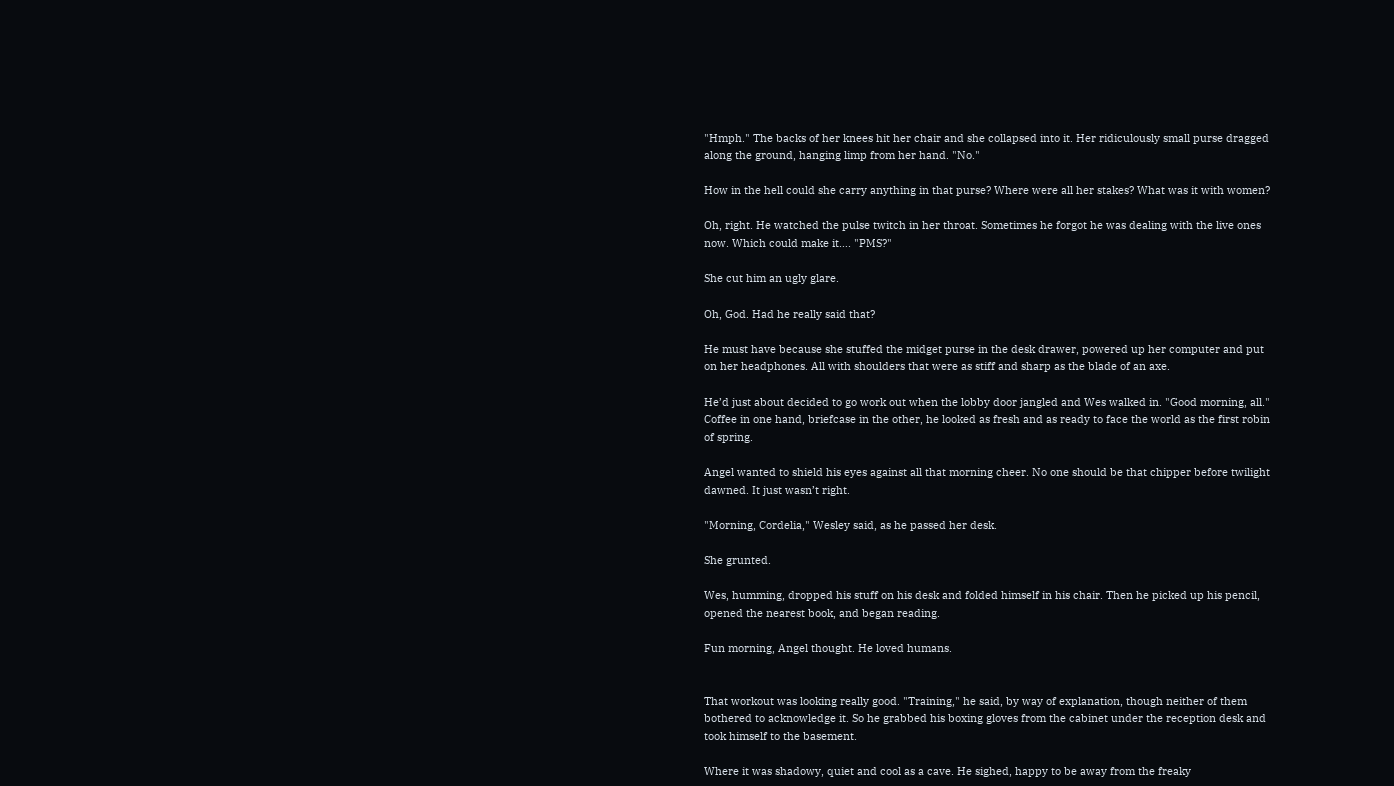"Hmph." The backs of her knees hit her chair and she collapsed into it. Her ridiculously small purse dragged along the ground, hanging limp from her hand. "No."

How in the hell could she carry anything in that purse? Where were all her stakes? What was it with women?

Oh, right. He watched the pulse twitch in her throat. Sometimes he forgot he was dealing with the live ones now. Which could make it…. "PMS?"

She cut him an ugly glare.

Oh, God. Had he really said that?

He must have because she stuffed the midget purse in the desk drawer, powered up her computer and put on her headphones. All with shoulders that were as stiff and sharp as the blade of an axe.

He’d just about decided to go work out when the lobby door jangled and Wes walked in. "Good morning, all." Coffee in one hand, briefcase in the other, he looked as fresh and as ready to face the world as the first robin of spring.

Angel wanted to shield his eyes against all that morning cheer. No one should be that chipper before twilight dawned. It just wasn’t right.

"Morning, Cordelia," Wesley said, as he passed her desk.

She grunted.

Wes, humming, dropped his stuff on his desk and folded himself in his chair. Then he picked up his pencil, opened the nearest book, and began reading.

Fun morning, Angel thought. He loved humans.


That workout was looking really good. "Training," he said, by way of explanation, though neither of them bothered to acknowledge it. So he grabbed his boxing gloves from the cabinet under the reception desk and took himself to the basement.

Where it was shadowy, quiet and cool as a cave. He sighed, happy to be away from the freaky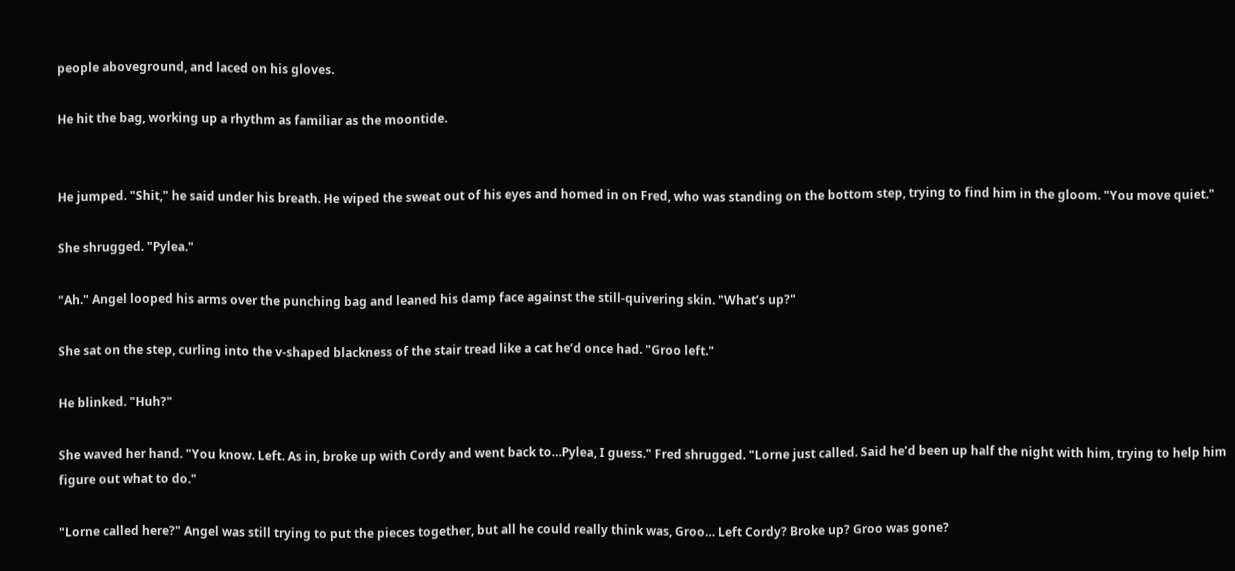people aboveground, and laced on his gloves.

He hit the bag, working up a rhythm as familiar as the moontide.


He jumped. "Shit," he said under his breath. He wiped the sweat out of his eyes and homed in on Fred, who was standing on the bottom step, trying to find him in the gloom. "You move quiet."

She shrugged. "Pylea."

"Ah." Angel looped his arms over the punching bag and leaned his damp face against the still-quivering skin. "What’s up?"

She sat on the step, curling into the v-shaped blackness of the stair tread like a cat he’d once had. "Groo left."

He blinked. "Huh?"

She waved her hand. "You know. Left. As in, broke up with Cordy and went back to…Pylea, I guess." Fred shrugged. "Lorne just called. Said he’d been up half the night with him, trying to help him figure out what to do."

"Lorne called here?" Angel was still trying to put the pieces together, but all he could really think was, Groo… Left Cordy? Broke up? Groo was gone?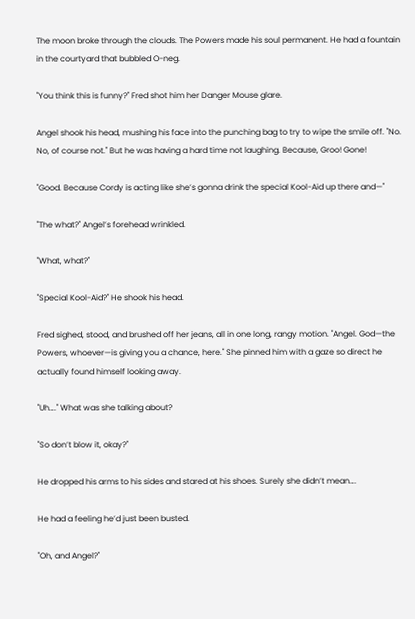The moon broke through the clouds. The Powers made his soul permanent. He had a fountain in the courtyard that bubbled O-neg.

"You think this is funny?" Fred shot him her Danger Mouse glare.

Angel shook his head, mushing his face into the punching bag to try to wipe the smile off. "No. No, of course not." But he was having a hard time not laughing. Because, Groo! Gone!

"Good. Because Cordy is acting like she’s gonna drink the special Kool-Aid up there and—"

"The what?" Angel’s forehead wrinkled.

"What, what?"

"Special Kool-Aid?" He shook his head.

Fred sighed, stood, and brushed off her jeans, all in one long, rangy motion. "Angel. God—the Powers, whoever—is giving you a chance, here." She pinned him with a gaze so direct he actually found himself looking away.

"Uh…." What was she talking about?

"So don’t blow it, okay?"

He dropped his arms to his sides and stared at his shoes. Surely she didn’t mean….

He had a feeling he’d just been busted.

"Oh, and Angel?"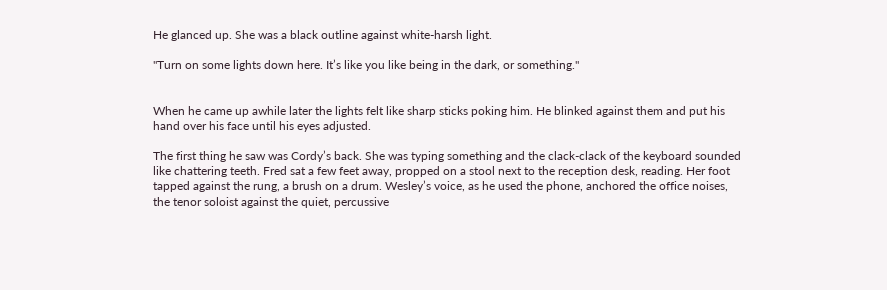He glanced up. She was a black outline against white-harsh light.

"Turn on some lights down here. It’s like you like being in the dark, or something."


When he came up awhile later the lights felt like sharp sticks poking him. He blinked against them and put his hand over his face until his eyes adjusted.

The first thing he saw was Cordy’s back. She was typing something and the clack-clack of the keyboard sounded like chattering teeth. Fred sat a few feet away, propped on a stool next to the reception desk, reading. Her foot tapped against the rung, a brush on a drum. Wesley’s voice, as he used the phone, anchored the office noises, the tenor soloist against the quiet, percussive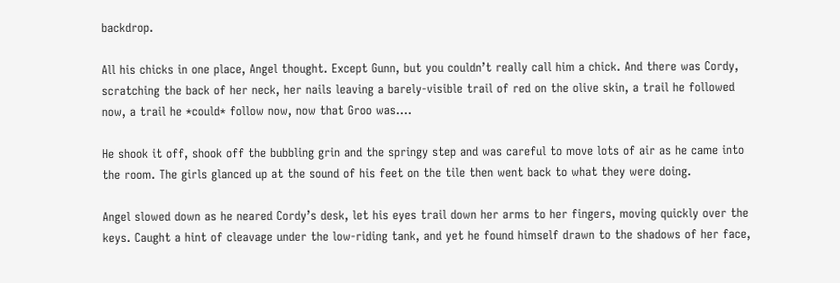backdrop.

All his chicks in one place, Angel thought. Except Gunn, but you couldn’t really call him a chick. And there was Cordy, scratching the back of her neck, her nails leaving a barely-visible trail of red on the olive skin, a trail he followed now, a trail he *could* follow now, now that Groo was….

He shook it off, shook off the bubbling grin and the springy step and was careful to move lots of air as he came into the room. The girls glanced up at the sound of his feet on the tile then went back to what they were doing.

Angel slowed down as he neared Cordy’s desk, let his eyes trail down her arms to her fingers, moving quickly over the keys. Caught a hint of cleavage under the low-riding tank, and yet he found himself drawn to the shadows of her face,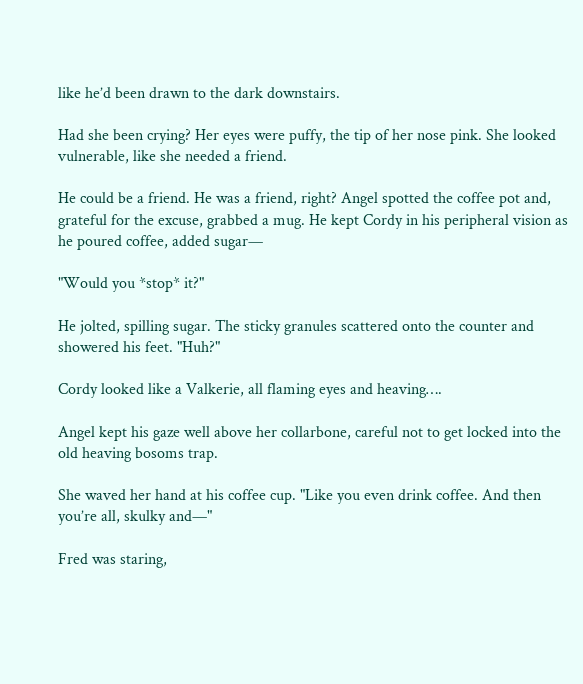like he’d been drawn to the dark downstairs.

Had she been crying? Her eyes were puffy, the tip of her nose pink. She looked vulnerable, like she needed a friend.

He could be a friend. He was a friend, right? Angel spotted the coffee pot and, grateful for the excuse, grabbed a mug. He kept Cordy in his peripheral vision as he poured coffee, added sugar—

"Would you *stop* it?"

He jolted, spilling sugar. The sticky granules scattered onto the counter and showered his feet. "Huh?"

Cordy looked like a Valkerie, all flaming eyes and heaving….

Angel kept his gaze well above her collarbone, careful not to get locked into the old heaving bosoms trap.

She waved her hand at his coffee cup. "Like you even drink coffee. And then you’re all, skulky and—"

Fred was staring,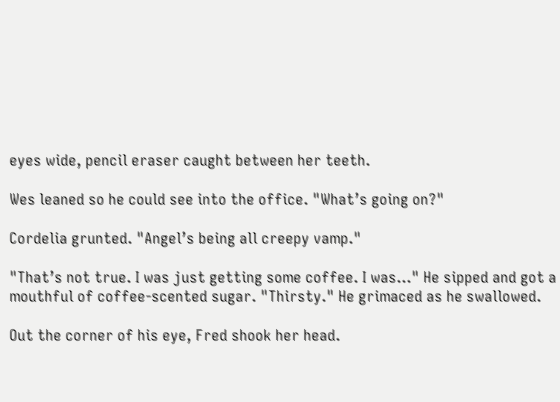eyes wide, pencil eraser caught between her teeth.

Wes leaned so he could see into the office. "What’s going on?"

Cordelia grunted. "Angel’s being all creepy vamp."

"That’s not true. I was just getting some coffee. I was…" He sipped and got a mouthful of coffee-scented sugar. "Thirsty." He grimaced as he swallowed.

Out the corner of his eye, Fred shook her head.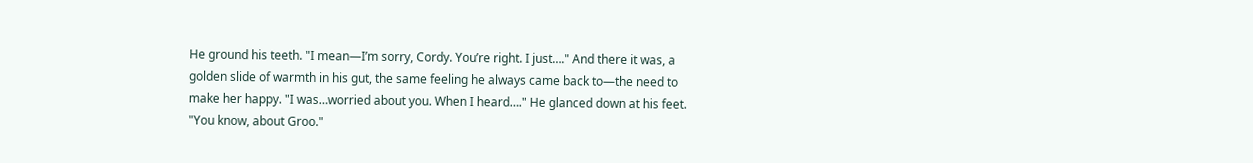He ground his teeth. "I mean—I’m sorry, Cordy. You’re right. I just…." And there it was, a golden slide of warmth in his gut, the same feeling he always came back to—the need to make her happy. "I was…worried about you. When I heard…." He glanced down at his feet. "You know, about Groo."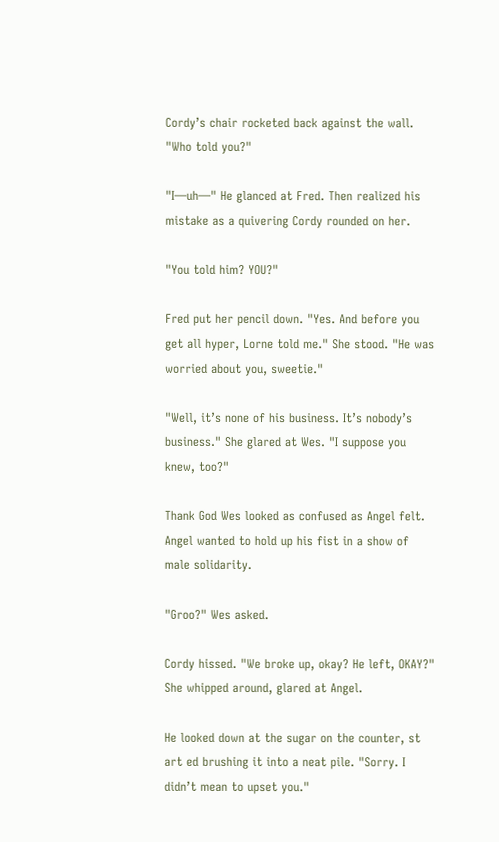Cordy’s chair rocketed back against the wall. "Who told you?"

"I—uh—" He glanced at Fred. Then realized his mistake as a quivering Cordy rounded on her.

"You told him? YOU?"

Fred put her pencil down. "Yes. And before you get all hyper, Lorne told me." She stood. "He was worried about you, sweetie."

"Well, it’s none of his business. It’s nobody’s business." She glared at Wes. "I suppose you knew, too?"

Thank God Wes looked as confused as Angel felt. Angel wanted to hold up his fist in a show of male solidarity.

"Groo?" Wes asked.

Cordy hissed. "We broke up, okay? He left, OKAY?" She whipped around, glared at Angel.

He looked down at the sugar on the counter, st
art ed brushing it into a neat pile. "Sorry. I didn’t mean to upset you."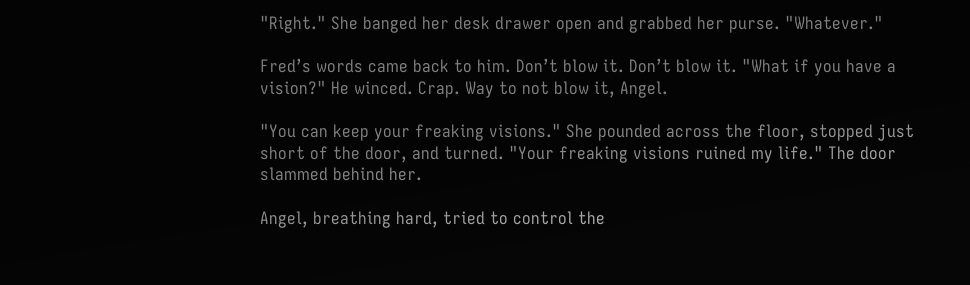"Right." She banged her desk drawer open and grabbed her purse. "Whatever."

Fred’s words came back to him. Don’t blow it. Don’t blow it. "What if you have a vision?" He winced. Crap. Way to not blow it, Angel.

"You can keep your freaking visions." She pounded across the floor, stopped just short of the door, and turned. "Your freaking visions ruined my life." The door slammed behind her.

Angel, breathing hard, tried to control the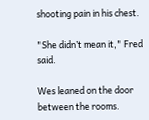shooting pain in his chest.

"She didn’t mean it," Fred said.

Wes leaned on the door between the rooms.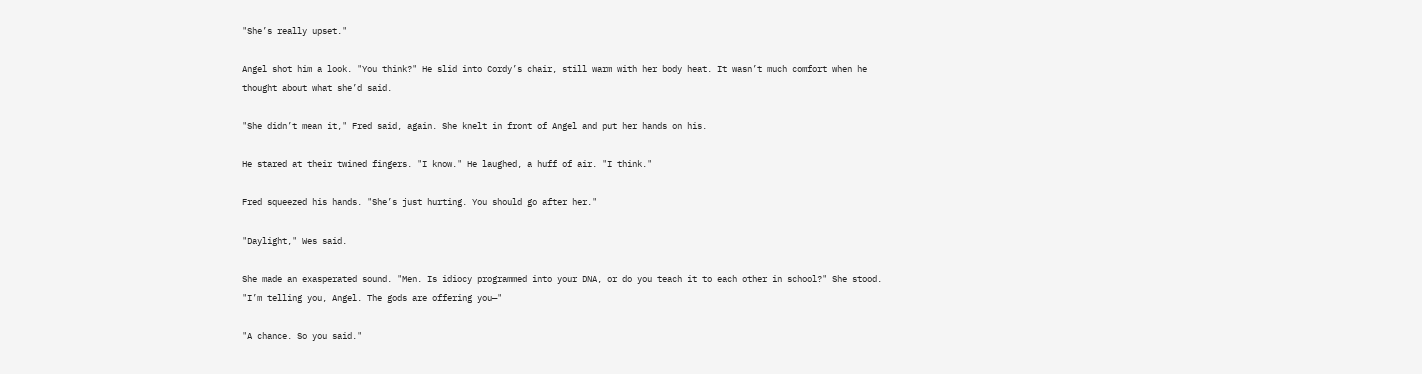"She’s really upset."

Angel shot him a look. "You think?" He slid into Cordy’s chair, still warm with her body heat. It wasn’t much comfort when he thought about what she’d said.

"She didn’t mean it," Fred said, again. She knelt in front of Angel and put her hands on his.

He stared at their twined fingers. "I know." He laughed, a huff of air. "I think."

Fred squeezed his hands. "She’s just hurting. You should go after her."

"Daylight," Wes said.

She made an exasperated sound. "Men. Is idiocy programmed into your DNA, or do you teach it to each other in school?" She stood. "I’m telling you, Angel. The gods are offering you—"

"A chance. So you said."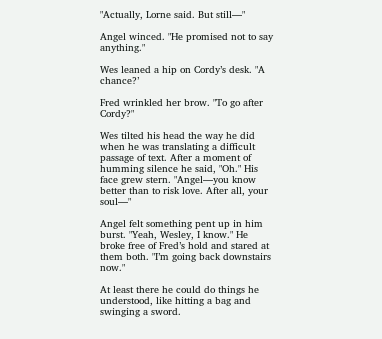"Actually, Lorne said. But still—"

Angel winced. "He promised not to say anything."

Wes leaned a hip on Cordy’s desk. "A chance?’

Fred wrinkled her brow. "To go after Cordy?"

Wes tilted his head the way he did when he was translating a difficult passage of text. After a moment of humming silence he said, "Oh." His face grew stern. "Angel—you know better than to risk love. After all, your soul—"

Angel felt something pent up in him burst. "Yeah, Wesley, I know." He broke free of Fred’s hold and stared at them both. "I’m going back downstairs now."

At least there he could do things he understood, like hitting a bag and swinging a sword.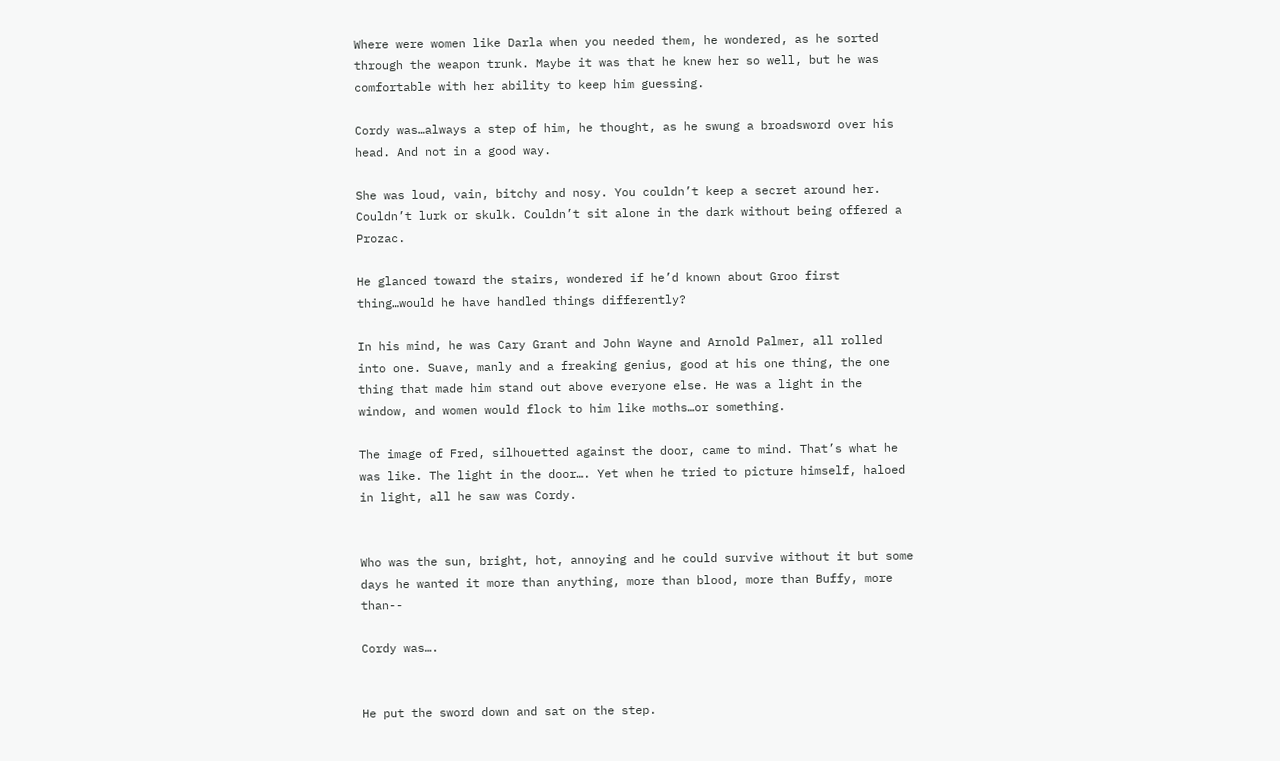Where were women like Darla when you needed them, he wondered, as he sorted through the weapon trunk. Maybe it was that he knew her so well, but he was comfortable with her ability to keep him guessing.

Cordy was…always a step of him, he thought, as he swung a broadsword over his head. And not in a good way.

She was loud, vain, bitchy and nosy. You couldn’t keep a secret around her. Couldn’t lurk or skulk. Couldn’t sit alone in the dark without being offered a Prozac.

He glanced toward the stairs, wondered if he’d known about Groo first thing…would he have handled things differently?

In his mind, he was Cary Grant and John Wayne and Arnold Palmer, all rolled into one. Suave, manly and a freaking genius, good at his one thing, the one thing that made him stand out above everyone else. He was a light in the window, and women would flock to him like moths…or something.

The image of Fred, silhouetted against the door, came to mind. That’s what he was like. The light in the door…. Yet when he tried to picture himself, haloed in light, all he saw was Cordy.


Who was the sun, bright, hot, annoying and he could survive without it but some days he wanted it more than anything, more than blood, more than Buffy, more than--

Cordy was….


He put the sword down and sat on the step.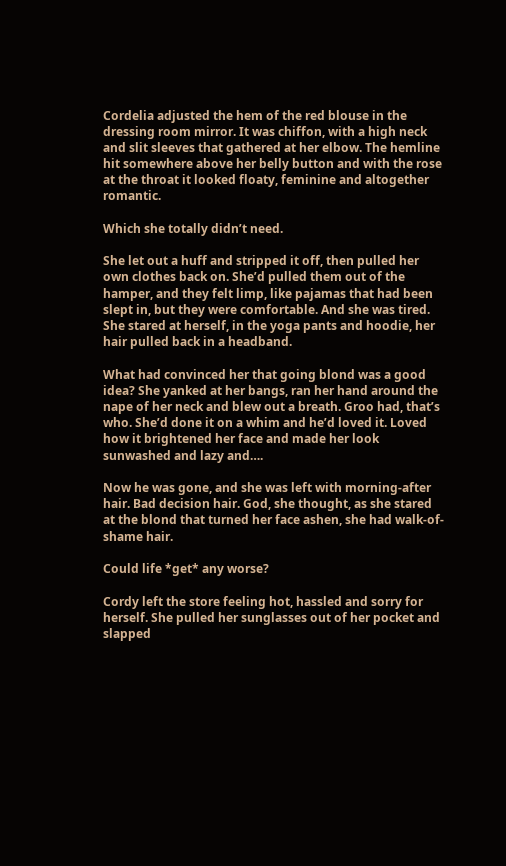Cordelia adjusted the hem of the red blouse in the dressing room mirror. It was chiffon, with a high neck and slit sleeves that gathered at her elbow. The hemline hit somewhere above her belly button and with the rose at the throat it looked floaty, feminine and altogether romantic.

Which she totally didn’t need.

She let out a huff and stripped it off, then pulled her own clothes back on. She’d pulled them out of the hamper, and they felt limp, like pajamas that had been slept in, but they were comfortable. And she was tired. She stared at herself, in the yoga pants and hoodie, her hair pulled back in a headband.

What had convinced her that going blond was a good idea? She yanked at her bangs, ran her hand around the nape of her neck and blew out a breath. Groo had, that’s who. She’d done it on a whim and he’d loved it. Loved how it brightened her face and made her look sunwashed and lazy and….

Now he was gone, and she was left with morning-after hair. Bad decision hair. God, she thought, as she stared at the blond that turned her face ashen, she had walk-of-shame hair.

Could life *get* any worse?

Cordy left the store feeling hot, hassled and sorry for herself. She pulled her sunglasses out of her pocket and slapped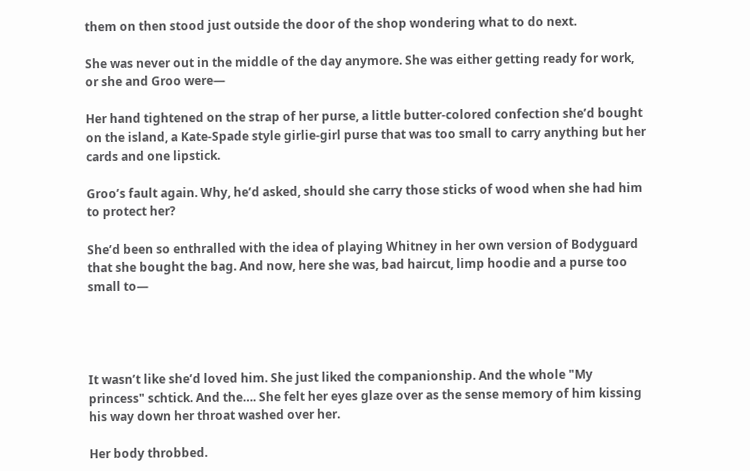them on then stood just outside the door of the shop wondering what to do next.

She was never out in the middle of the day anymore. She was either getting ready for work, or she and Groo were—

Her hand tightened on the strap of her purse, a little butter-colored confection she’d bought on the island, a Kate-Spade style girlie-girl purse that was too small to carry anything but her cards and one lipstick.

Groo’s fault again. Why, he’d asked, should she carry those sticks of wood when she had him to protect her?

She’d been so enthralled with the idea of playing Whitney in her own version of Bodyguard that she bought the bag. And now, here she was, bad haircut, limp hoodie and a purse too small to—




It wasn’t like she’d loved him. She just liked the companionship. And the whole "My princess" schtick. And the…. She felt her eyes glaze over as the sense memory of him kissing his way down her throat washed over her.

Her body throbbed.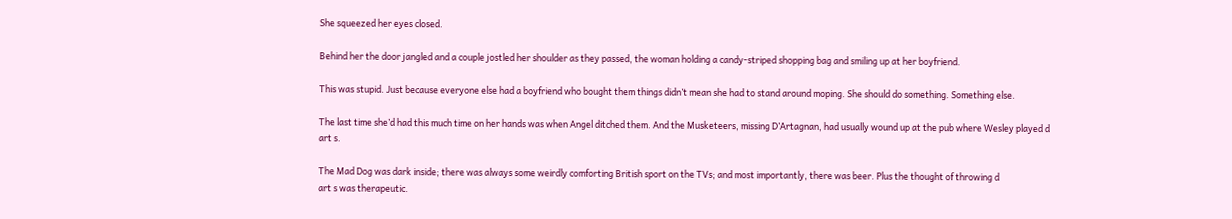She squeezed her eyes closed.

Behind her the door jangled and a couple jostled her shoulder as they passed, the woman holding a candy-striped shopping bag and smiling up at her boyfriend.

This was stupid. Just because everyone else had a boyfriend who bought them things didn’t mean she had to stand around moping. She should do something. Something else.

The last time she’d had this much time on her hands was when Angel ditched them. And the Musketeers, missing D’Artagnan, had usually wound up at the pub where Wesley played d
art s.

The Mad Dog was dark inside; there was always some weirdly comforting British sport on the TVs; and most importantly, there was beer. Plus the thought of throwing d
art s was therapeutic.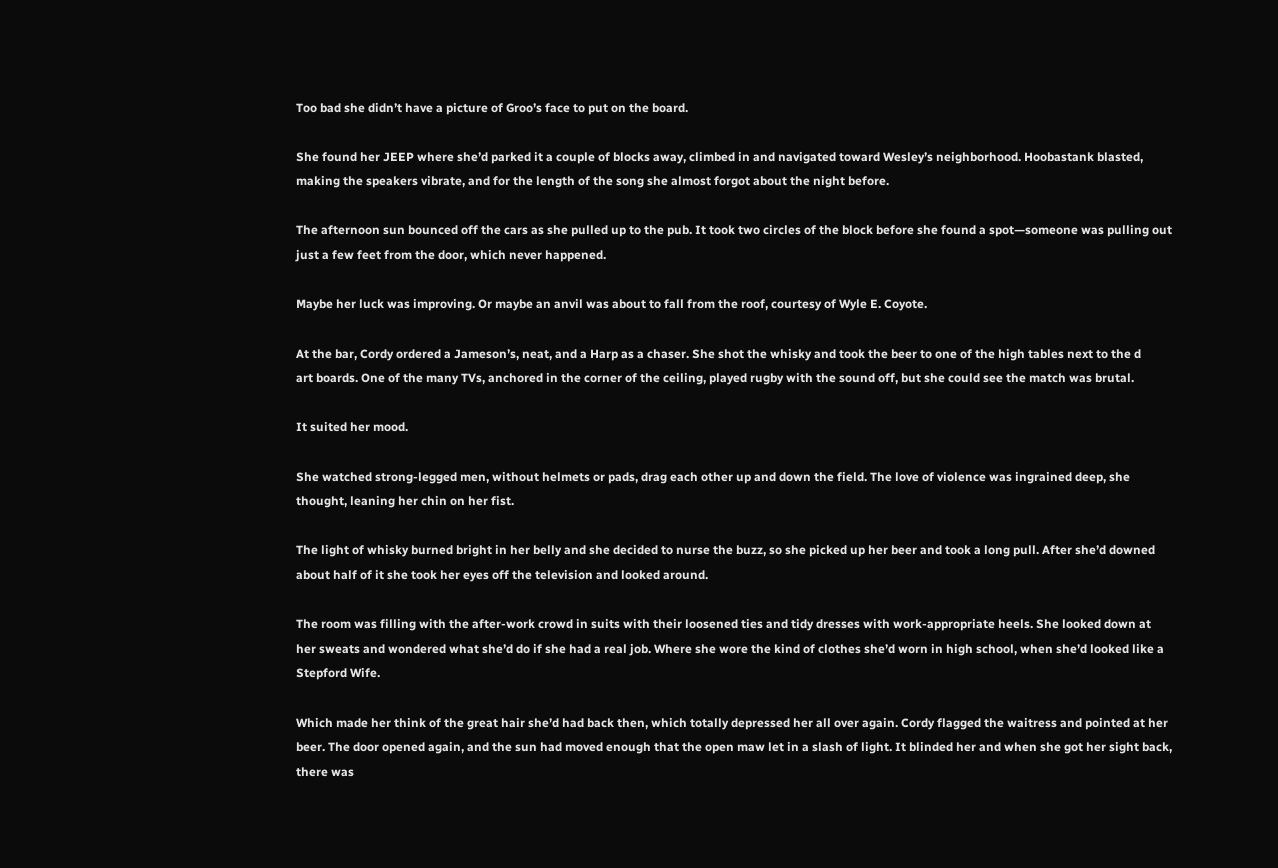Too bad she didn’t have a picture of Groo’s face to put on the board.

She found her JEEP where she’d parked it a couple of blocks away, climbed in and navigated toward Wesley’s neighborhood. Hoobastank blasted, making the speakers vibrate, and for the length of the song she almost forgot about the night before.

The afternoon sun bounced off the cars as she pulled up to the pub. It took two circles of the block before she found a spot—someone was pulling out just a few feet from the door, which never happened.

Maybe her luck was improving. Or maybe an anvil was about to fall from the roof, courtesy of Wyle E. Coyote.

At the bar, Cordy ordered a Jameson’s, neat, and a Harp as a chaser. She shot the whisky and took the beer to one of the high tables next to the d
art boards. One of the many TVs, anchored in the corner of the ceiling, played rugby with the sound off, but she could see the match was brutal.

It suited her mood.

She watched strong-legged men, without helmets or pads, drag each other up and down the field. The love of violence was ingrained deep, she thought, leaning her chin on her fist.

The light of whisky burned bright in her belly and she decided to nurse the buzz, so she picked up her beer and took a long pull. After she’d downed about half of it she took her eyes off the television and looked around.

The room was filling with the after-work crowd in suits with their loosened ties and tidy dresses with work-appropriate heels. She looked down at her sweats and wondered what she’d do if she had a real job. Where she wore the kind of clothes she’d worn in high school, when she’d looked like a Stepford Wife.

Which made her think of the great hair she’d had back then, which totally depressed her all over again. Cordy flagged the waitress and pointed at her beer. The door opened again, and the sun had moved enough that the open maw let in a slash of light. It blinded her and when she got her sight back, there was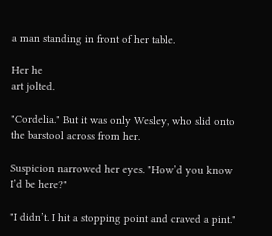a man standing in front of her table.

Her he
art jolted.

"Cordelia." But it was only Wesley, who slid onto the barstool across from her.

Suspicion narrowed her eyes. "How’d you know I’d be here?"

"I didn’t. I hit a stopping point and craved a pint."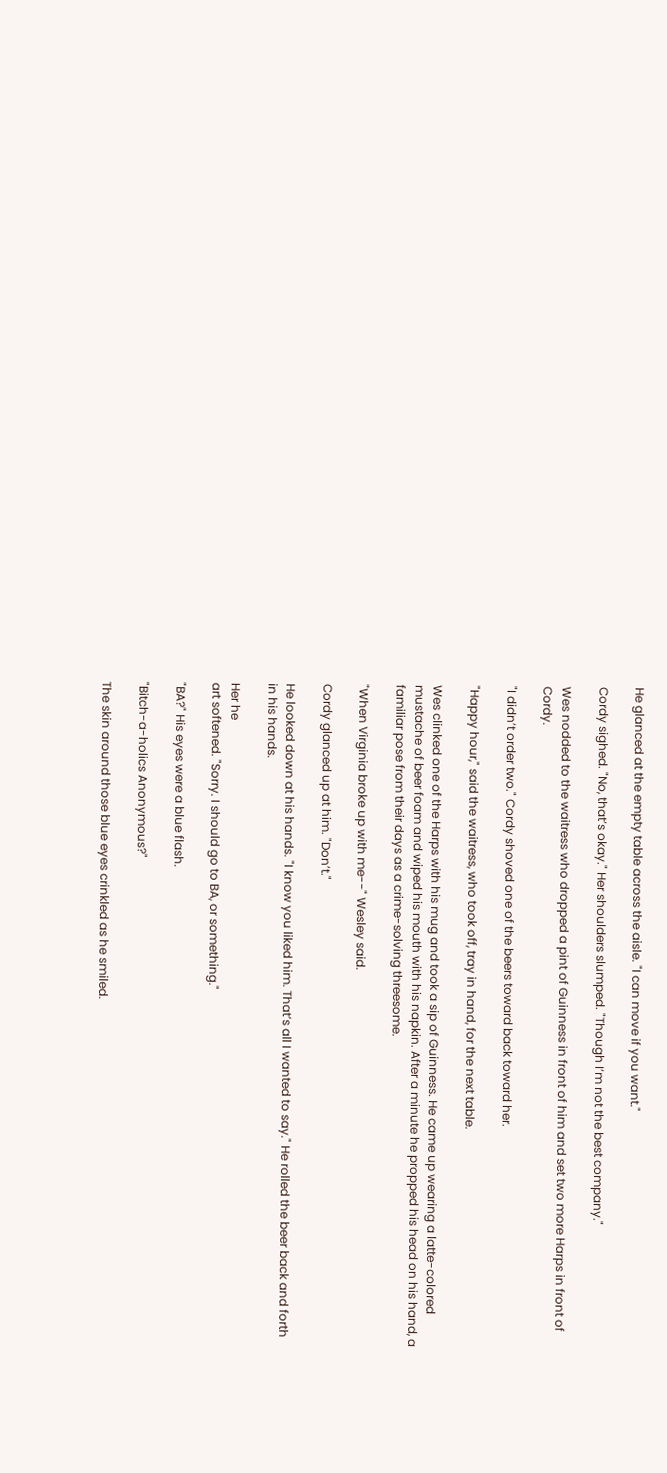He glanced at the empty table across the aisle. "I can move if you want."

Cordy sighed. "No, that’s okay." Her shoulders slumped. "Though I’m not the best company."

Wes nodded to the waitress who dropped a pint of Guinness in front of him and set two more Harps in front of Cordy.

"I didn’t order two." Cordy shoved one of the beers toward back toward her.

"Happy hour," said the waitress, who took off, tray in hand, for the next table.

Wes clinked one of the Harps with his mug and took a sip of Guinness. He came up wearing a latte-colored mustache of beer foam and wiped his mouth with his napkin. After a minute he propped his head on his hand, a familiar pose from their days as a crime-solving threesome.

"When Virginia broke up with me--" Wesley said.

Cordy glanced up at him. "Don’t."

He looked down at his hands. "I know you liked him. That’s all I wanted to say." He rolled the beer back and forth in his hands.

Her he
art softened. "Sorry. I should go to BA, or something."

"BA?" His eyes were a blue flash.

"Bitch-a-holics Anonymous?"

The skin around those blue eyes crinkled as he smiled.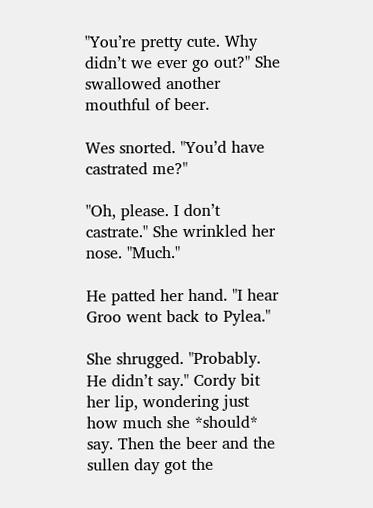"You’re pretty cute. Why didn’t we ever go out?" She swallowed another mouthful of beer.

Wes snorted. "You’d have castrated me?"

"Oh, please. I don’t castrate." She wrinkled her nose. "Much."

He patted her hand. "I hear Groo went back to Pylea."

She shrugged. "Probably. He didn’t say." Cordy bit her lip, wondering just how much she *should* say. Then the beer and the sullen day got the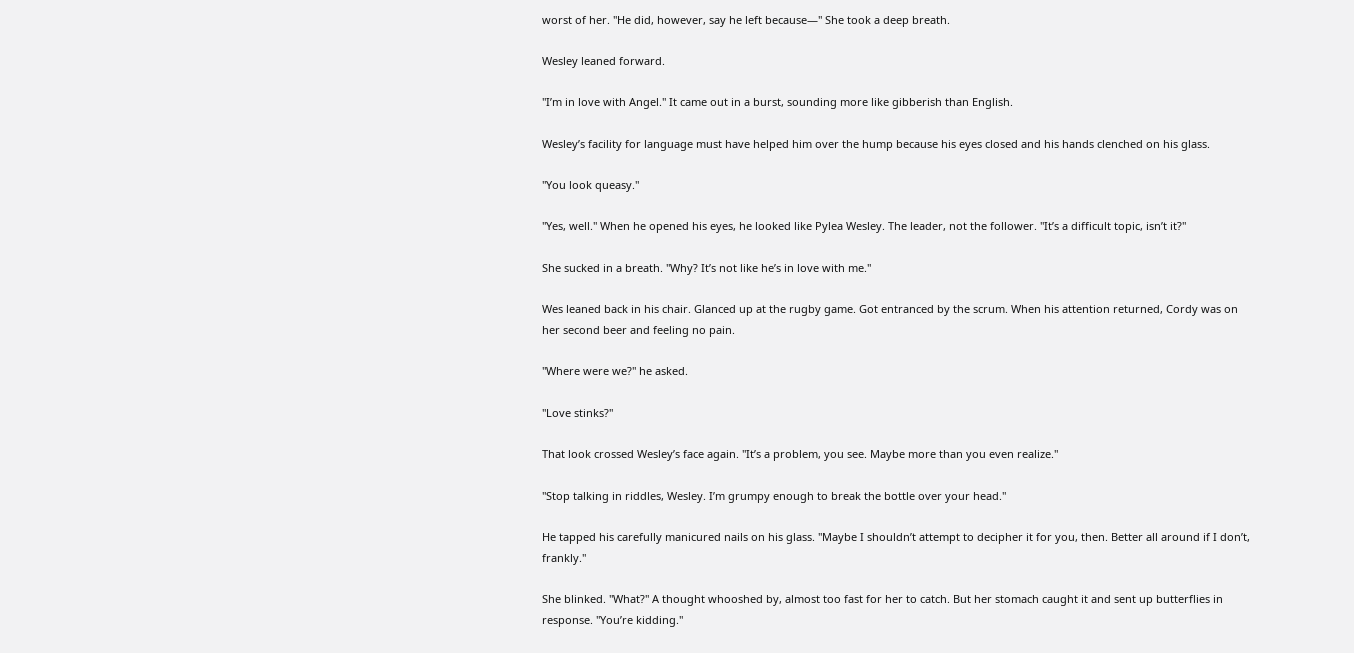worst of her. "He did, however, say he left because—" She took a deep breath.

Wesley leaned forward.

"I’m in love with Angel." It came out in a burst, sounding more like gibberish than English.

Wesley’s facility for language must have helped him over the hump because his eyes closed and his hands clenched on his glass.

"You look queasy."

"Yes, well." When he opened his eyes, he looked like Pylea Wesley. The leader, not the follower. "It’s a difficult topic, isn’t it?"

She sucked in a breath. "Why? It’s not like he’s in love with me."

Wes leaned back in his chair. Glanced up at the rugby game. Got entranced by the scrum. When his attention returned, Cordy was on her second beer and feeling no pain.

"Where were we?" he asked.

"Love stinks?"

That look crossed Wesley’s face again. "It’s a problem, you see. Maybe more than you even realize."

"Stop talking in riddles, Wesley. I’m grumpy enough to break the bottle over your head."

He tapped his carefully manicured nails on his glass. "Maybe I shouldn’t attempt to decipher it for you, then. Better all around if I don’t, frankly."

She blinked. "What?" A thought whooshed by, almost too fast for her to catch. But her stomach caught it and sent up butterflies in response. "You’re kidding."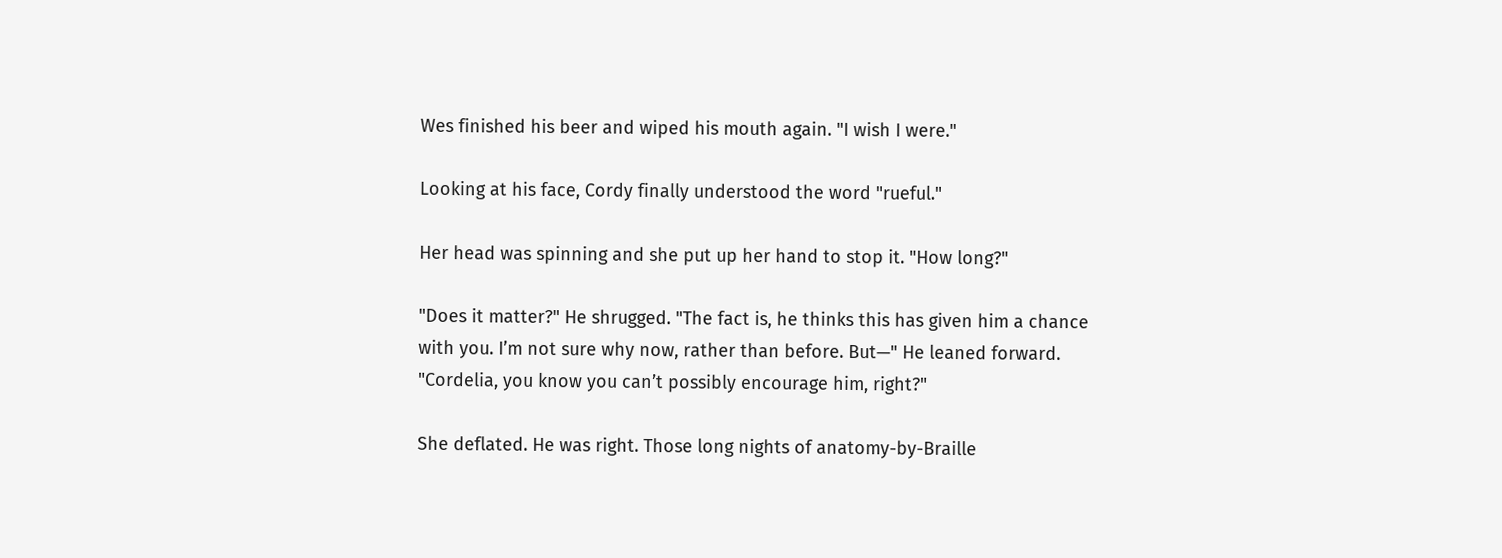Wes finished his beer and wiped his mouth again. "I wish I were."

Looking at his face, Cordy finally understood the word "rueful."

Her head was spinning and she put up her hand to stop it. "How long?"

"Does it matter?" He shrugged. "The fact is, he thinks this has given him a chance with you. I’m not sure why now, rather than before. But—" He leaned forward. "Cordelia, you know you can’t possibly encourage him, right?"

She deflated. He was right. Those long nights of anatomy-by-Braille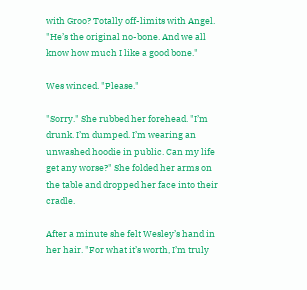with Groo? Totally off-limits with Angel. "He’s the original no-bone. And we all know how much I like a good bone."

Wes winced. "Please."

"Sorry." She rubbed her forehead. "I’m drunk. I’m dumped. I’m wearing an unwashed hoodie in public. Can my life get any worse?" She folded her arms on the table and dropped her face into their cradle.

After a minute she felt Wesley’s hand in her hair. "For what it’s worth, I’m truly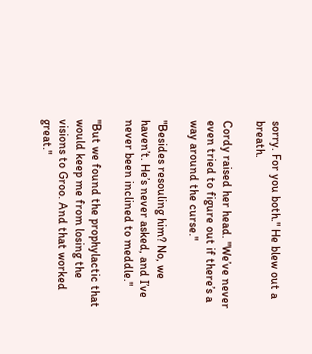sorry. For you both." He blew out a breath.

Cordy raised her head. "We’ve never even tried to figure out if there’s a way around the curse."

"Besides resouling him? No, we haven’t. He’s never asked, and I’ve never been inclined to meddle."

"But we found the prophylactic that would keep me from losing the visions to Groo. And that worked great."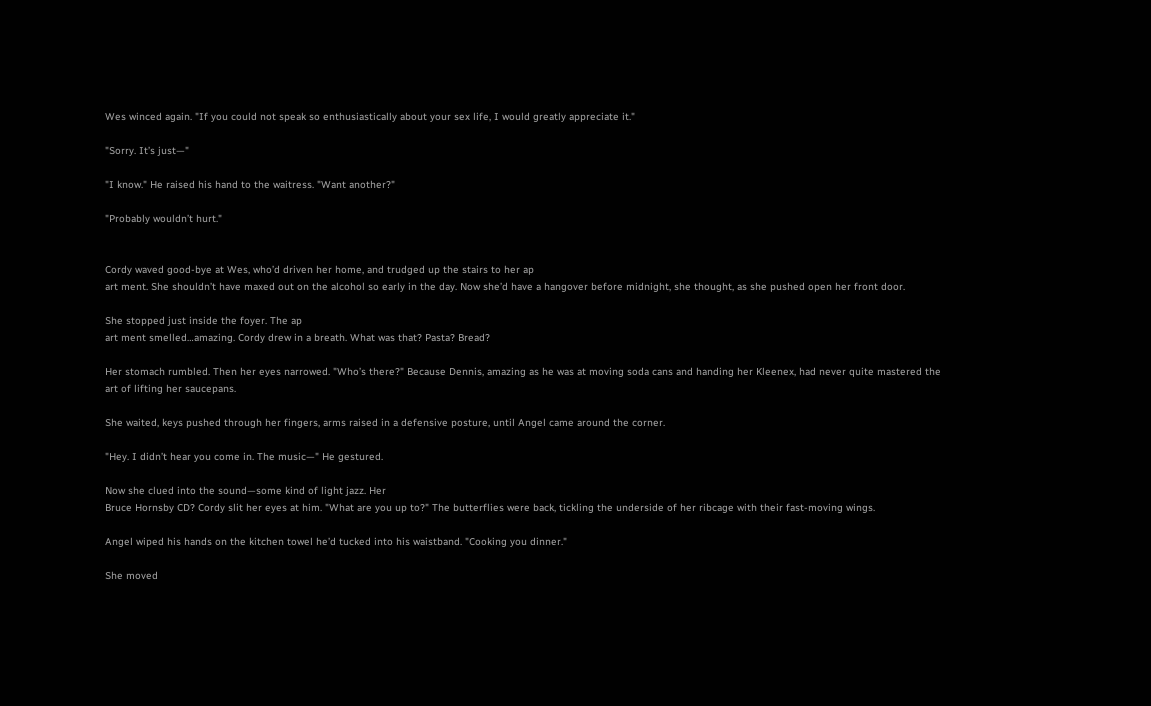Wes winced again. "If you could not speak so enthusiastically about your sex life, I would greatly appreciate it."

"Sorry. It’s just—"

"I know." He raised his hand to the waitress. "Want another?"

"Probably wouldn’t hurt."


Cordy waved good-bye at Wes, who’d driven her home, and trudged up the stairs to her ap
art ment. She shouldn’t have maxed out on the alcohol so early in the day. Now she’d have a hangover before midnight, she thought, as she pushed open her front door.

She stopped just inside the foyer. The ap
art ment smelled…amazing. Cordy drew in a breath. What was that? Pasta? Bread?

Her stomach rumbled. Then her eyes narrowed. "Who’s there?" Because Dennis, amazing as he was at moving soda cans and handing her Kleenex, had never quite mastered the
art of lifting her saucepans.

She waited, keys pushed through her fingers, arms raised in a defensive posture, until Angel came around the corner.

"Hey. I didn’t hear you come in. The music—" He gestured.

Now she clued into the sound—some kind of light jazz. Her
Bruce Hornsby CD? Cordy slit her eyes at him. "What are you up to?" The butterflies were back, tickling the underside of her ribcage with their fast-moving wings.

Angel wiped his hands on the kitchen towel he’d tucked into his waistband. "Cooking you dinner."

She moved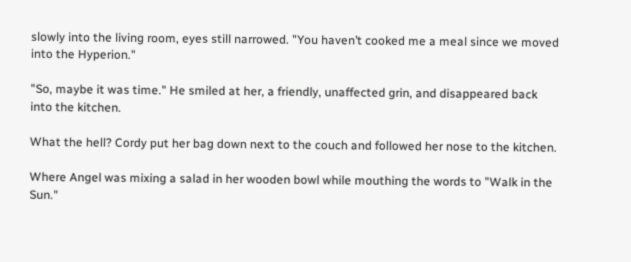slowly into the living room, eyes still narrowed. "You haven’t cooked me a meal since we moved into the Hyperion."

"So, maybe it was time." He smiled at her, a friendly, unaffected grin, and disappeared back into the kitchen.

What the hell? Cordy put her bag down next to the couch and followed her nose to the kitchen.

Where Angel was mixing a salad in her wooden bowl while mouthing the words to "Walk in the Sun."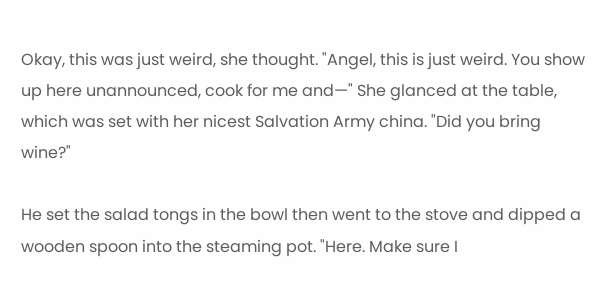Okay, this was just weird, she thought. "Angel, this is just weird. You show up here unannounced, cook for me and—" She glanced at the table, which was set with her nicest Salvation Army china. "Did you bring wine?"

He set the salad tongs in the bowl then went to the stove and dipped a wooden spoon into the steaming pot. "Here. Make sure I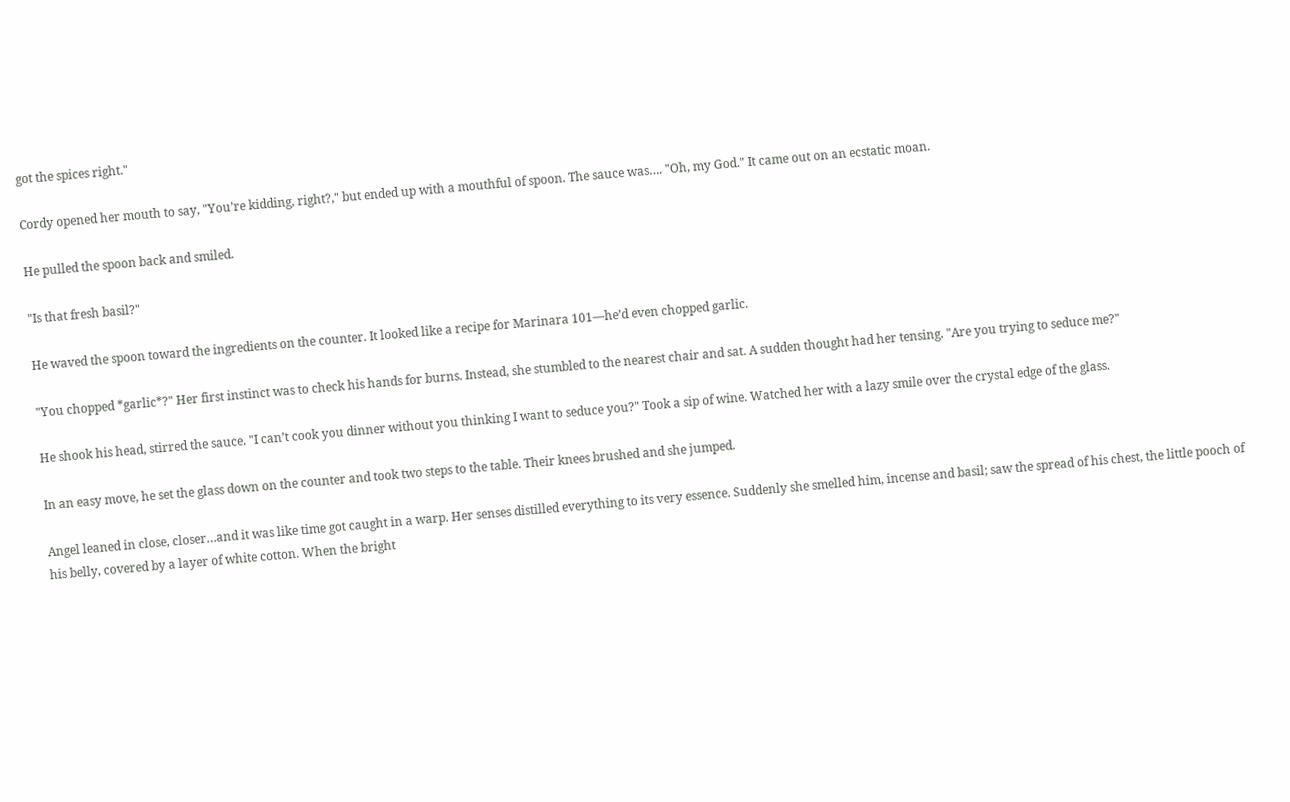got the spices right."

Cordy opened her mouth to say, "You’re kidding, right?," but ended up with a mouthful of spoon. The sauce was…. "Oh, my God." It came out on an ecstatic moan.

He pulled the spoon back and smiled.

"Is that fresh basil?"

He waved the spoon toward the ingredients on the counter. It looked like a recipe for Marinara 101—he’d even chopped garlic.

"You chopped *garlic*?" Her first instinct was to check his hands for burns. Instead, she stumbled to the nearest chair and sat. A sudden thought had her tensing. "Are you trying to seduce me?"

He shook his head, stirred the sauce. "I can’t cook you dinner without you thinking I want to seduce you?" Took a sip of wine. Watched her with a lazy smile over the crystal edge of the glass.

In an easy move, he set the glass down on the counter and took two steps to the table. Their knees brushed and she jumped.

Angel leaned in close, closer…and it was like time got caught in a warp. Her senses distilled everything to its very essence. Suddenly she smelled him, incense and basil; saw the spread of his chest, the little pooch of his belly, covered by a layer of white cotton. When the bright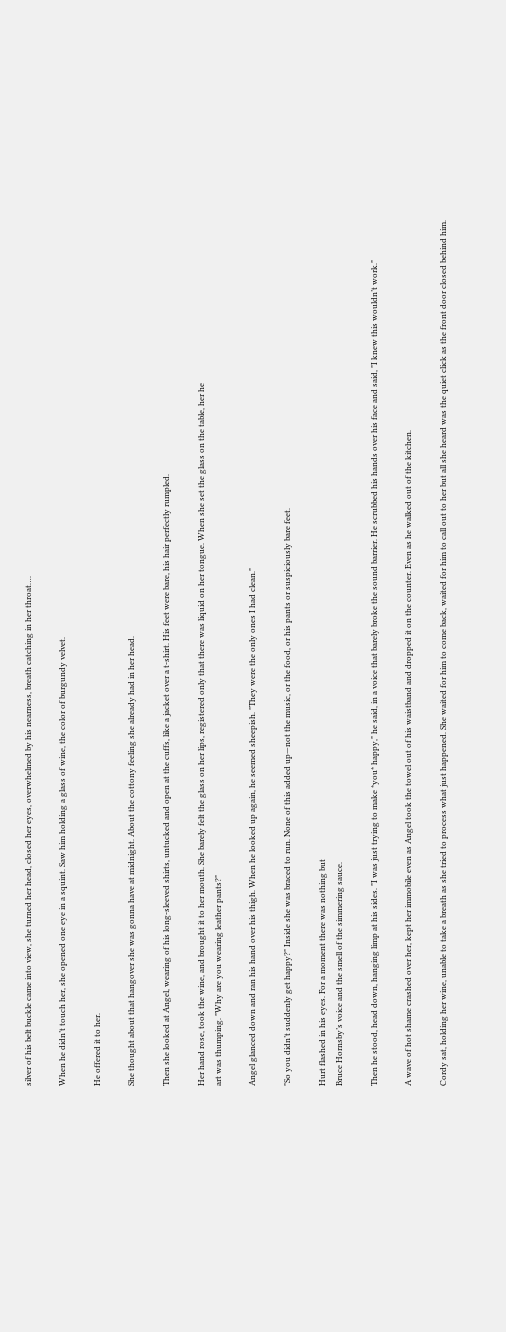silver of his belt buckle came into view, she turned her head, closed her eyes, overwhelmed by his nearness, breath catching in her throat….

When he didn’t touch her, she opened one eye in a squint. Saw him holding a glass of wine, the color of burgundy velvet.

He offered it to her.

She thought about that hangover she was gonna have at midnight. About the cottony feeling she already had in her head.

Then she looked at Angel, wearing of his long-sleeved shirts, untucked and open at the cuffs, like a jacket over a t-shirt. His feet were bare, his hair perfectly rumpled.

Her hand rose, took the wine, and brought it to her mouth. She barely felt the glass on her lips, registered only that there was liquid on her tongue. When she set the glass on the table, her he
art was thumping. "Why are you wearing leather pants?"

Angel glanced down and ran his hand over his thigh. When he looked up again, he seemed sheepish. "They were the only ones I had clean."

"So you didn’t suddenly get happy?" Inside she was braced to run. None of this added up—not the music, or the food, or his pants or suspiciously bare feet.

Hurt flashed in his eyes. For a moment there was nothing but
Bruce Hornsby’s voice and the smell of the simmering sauce.

Then he stood, head down, hanging limp at his sides. "I was just trying to make *you* happy," he said, in a voice that barely broke the sound barrier. He scrubbed his hands over his face and said, "I knew this wouldn’t work."

A wave of hot shame crashed over her, kept her immobile even as Angel took the towel out of his waistband and dropped it on the counter. Even as he walked out of the kitchen.

Cordy sat, holding her wine, unable to take a breath as she tried to process what just happened. She waited for him to come back, waited for him to call out to her but all she heard was the quiet click as the front door closed behind him.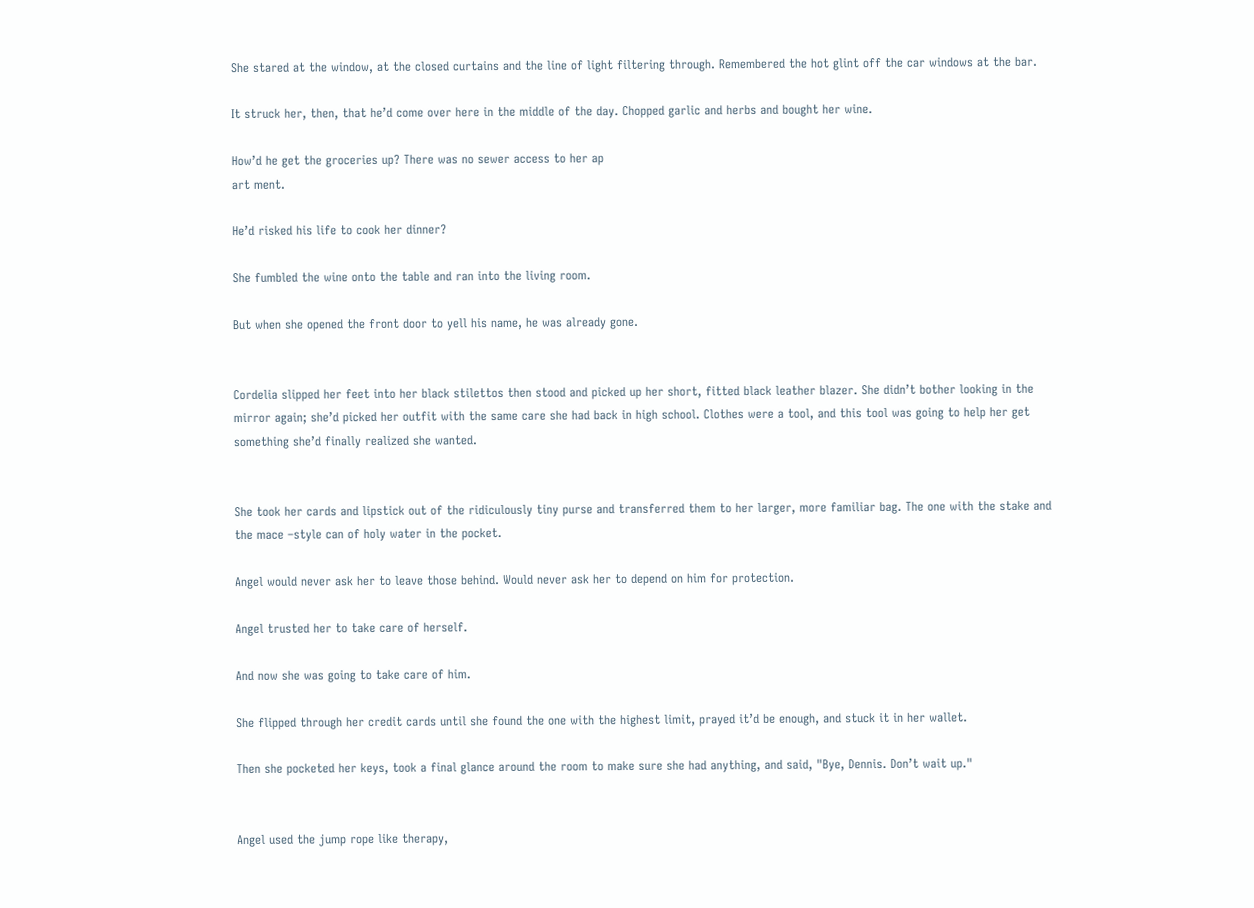She stared at the window, at the closed curtains and the line of light filtering through. Remembered the hot glint off the car windows at the bar.

It struck her, then, that he’d come over here in the middle of the day. Chopped garlic and herbs and bought her wine.

How’d he get the groceries up? There was no sewer access to her ap
art ment.

He’d risked his life to cook her dinner?

She fumbled the wine onto the table and ran into the living room.

But when she opened the front door to yell his name, he was already gone.


Cordelia slipped her feet into her black stilettos then stood and picked up her short, fitted black leather blazer. She didn’t bother looking in the mirror again; she’d picked her outfit with the same care she had back in high school. Clothes were a tool, and this tool was going to help her get something she’d finally realized she wanted.


She took her cards and lipstick out of the ridiculously tiny purse and transferred them to her larger, more familiar bag. The one with the stake and the mace –style can of holy water in the pocket.

Angel would never ask her to leave those behind. Would never ask her to depend on him for protection.

Angel trusted her to take care of herself.

And now she was going to take care of him.

She flipped through her credit cards until she found the one with the highest limit, prayed it’d be enough, and stuck it in her wallet.

Then she pocketed her keys, took a final glance around the room to make sure she had anything, and said, "Bye, Dennis. Don’t wait up."


Angel used the jump rope like therapy,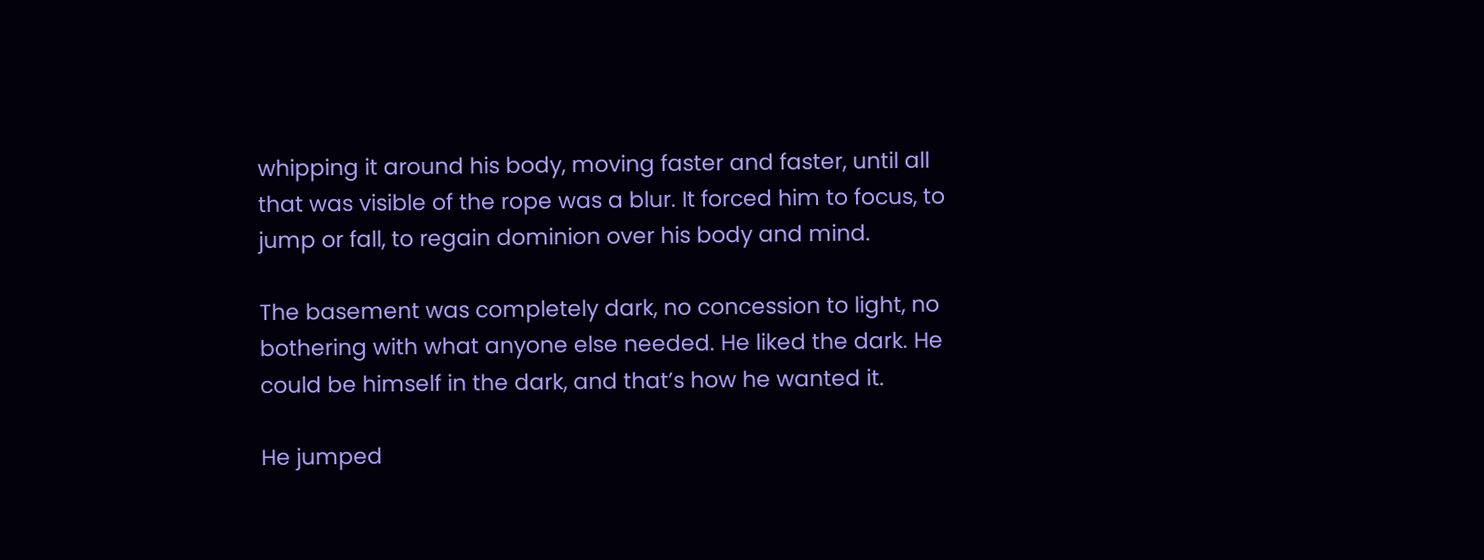whipping it around his body, moving faster and faster, until all that was visible of the rope was a blur. It forced him to focus, to jump or fall, to regain dominion over his body and mind.

The basement was completely dark, no concession to light, no bothering with what anyone else needed. He liked the dark. He could be himself in the dark, and that’s how he wanted it.

He jumped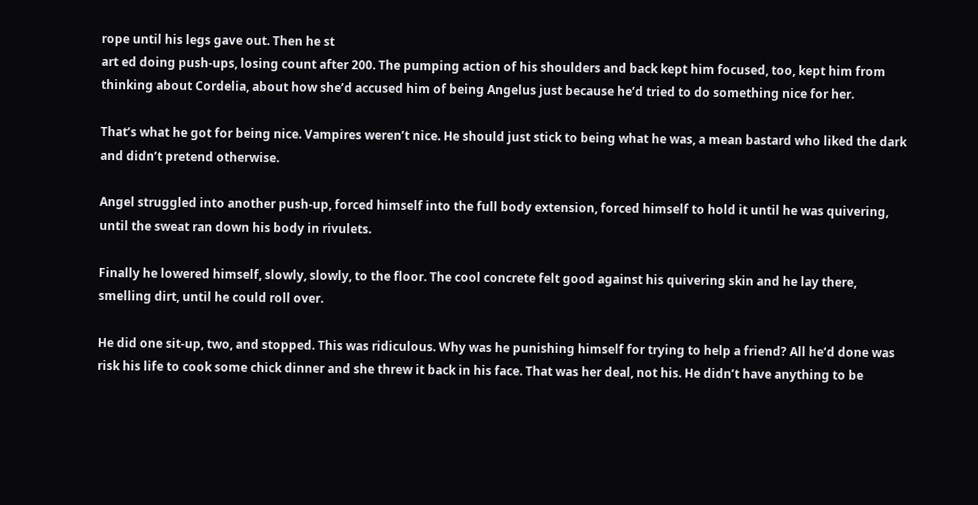rope until his legs gave out. Then he st
art ed doing push-ups, losing count after 200. The pumping action of his shoulders and back kept him focused, too, kept him from thinking about Cordelia, about how she’d accused him of being Angelus just because he’d tried to do something nice for her.

That’s what he got for being nice. Vampires weren’t nice. He should just stick to being what he was, a mean bastard who liked the dark and didn’t pretend otherwise.

Angel struggled into another push-up, forced himself into the full body extension, forced himself to hold it until he was quivering, until the sweat ran down his body in rivulets.

Finally he lowered himself, slowly, slowly, to the floor. The cool concrete felt good against his quivering skin and he lay there, smelling dirt, until he could roll over.

He did one sit-up, two, and stopped. This was ridiculous. Why was he punishing himself for trying to help a friend? All he’d done was risk his life to cook some chick dinner and she threw it back in his face. That was her deal, not his. He didn’t have anything to be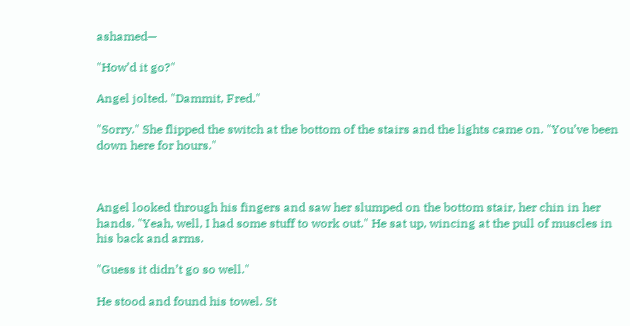ashamed—

"How’d it go?"

Angel jolted. "Dammit, Fred."

"Sorry." She flipped the switch at the bottom of the stairs and the lights came on. "You’ve been down here for hours."



Angel looked through his fingers and saw her slumped on the bottom stair, her chin in her hands. "Yeah, well, I had some stuff to work out." He sat up, wincing at the pull of muscles in his back and arms.

"Guess it didn’t go so well."

He stood and found his towel. St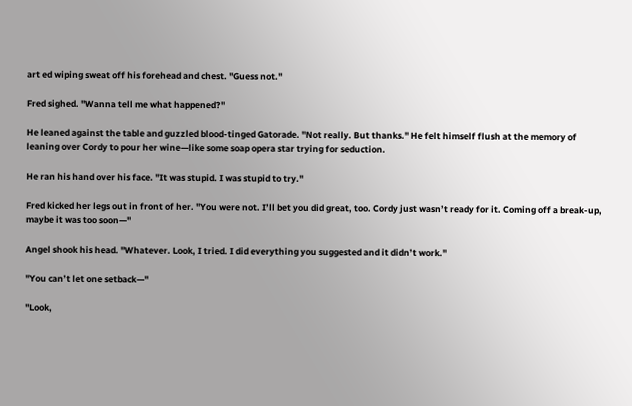art ed wiping sweat off his forehead and chest. "Guess not."

Fred sighed. "Wanna tell me what happened?"

He leaned against the table and guzzled blood-tinged Gatorade. "Not really. But thanks." He felt himself flush at the memory of leaning over Cordy to pour her wine—like some soap opera star trying for seduction.

He ran his hand over his face. "It was stupid. I was stupid to try."

Fred kicked her legs out in front of her. "You were not. I’ll bet you did great, too. Cordy just wasn’t ready for it. Coming off a break-up, maybe it was too soon—"

Angel shook his head. "Whatever. Look, I tried. I did everything you suggested and it didn’t work."

"You can’t let one setback—"

"Look,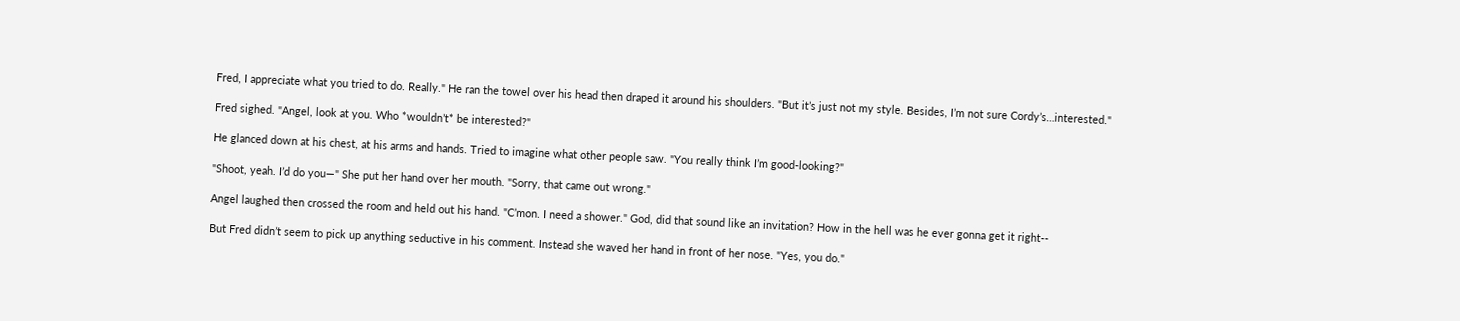Fred, I appreciate what you tried to do. Really." He ran the towel over his head then draped it around his shoulders. "But it’s just not my style. Besides, I’m not sure Cordy’s…interested."

Fred sighed. "Angel, look at you. Who *wouldn’t* be interested?"

He glanced down at his chest, at his arms and hands. Tried to imagine what other people saw. "You really think I’m good-looking?"

"Shoot, yeah. I’d do you—" She put her hand over her mouth. "Sorry, that came out wrong."

Angel laughed then crossed the room and held out his hand. "C’mon. I need a shower." God, did that sound like an invitation? How in the hell was he ever gonna get it right--

But Fred didn’t seem to pick up anything seductive in his comment. Instead she waved her hand in front of her nose. "Yes, you do."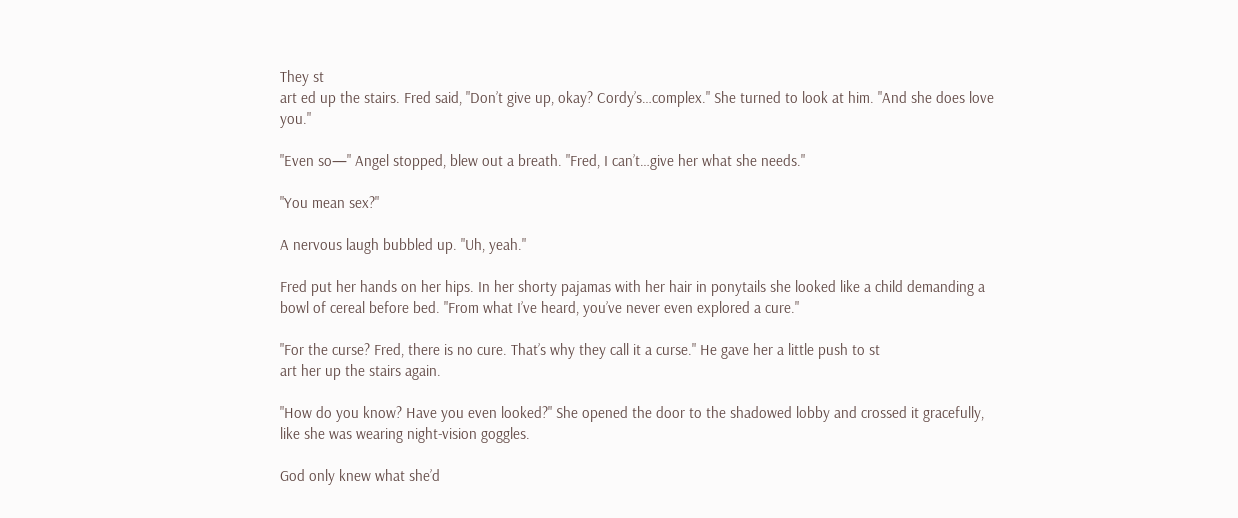They st
art ed up the stairs. Fred said, "Don’t give up, okay? Cordy’s…complex." She turned to look at him. "And she does love you."

"Even so—" Angel stopped, blew out a breath. "Fred, I can’t…give her what she needs."

"You mean sex?"

A nervous laugh bubbled up. "Uh, yeah."

Fred put her hands on her hips. In her shorty pajamas with her hair in ponytails she looked like a child demanding a bowl of cereal before bed. "From what I’ve heard, you’ve never even explored a cure."

"For the curse? Fred, there is no cure. That’s why they call it a curse." He gave her a little push to st
art her up the stairs again.

"How do you know? Have you even looked?" She opened the door to the shadowed lobby and crossed it gracefully, like she was wearing night-vision goggles.

God only knew what she’d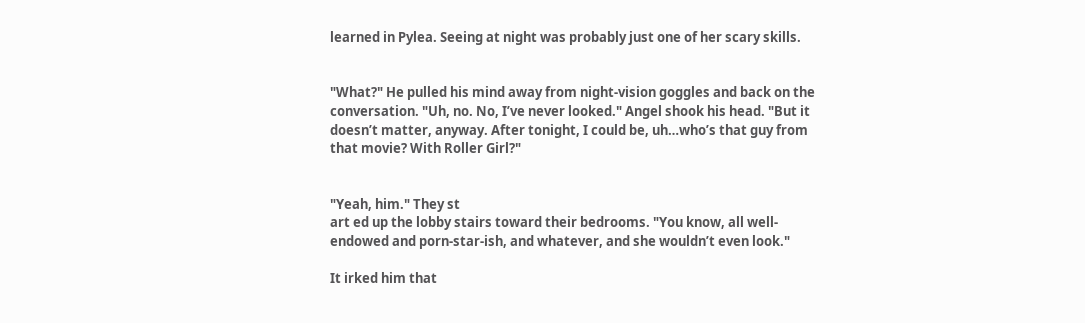learned in Pylea. Seeing at night was probably just one of her scary skills.


"What?" He pulled his mind away from night-vision goggles and back on the conversation. "Uh, no. No, I’ve never looked." Angel shook his head. "But it doesn’t matter, anyway. After tonight, I could be, uh…who’s that guy from that movie? With Roller Girl?"


"Yeah, him." They st
art ed up the lobby stairs toward their bedrooms. "You know, all well-endowed and porn-star-ish, and whatever, and she wouldn’t even look."

It irked him that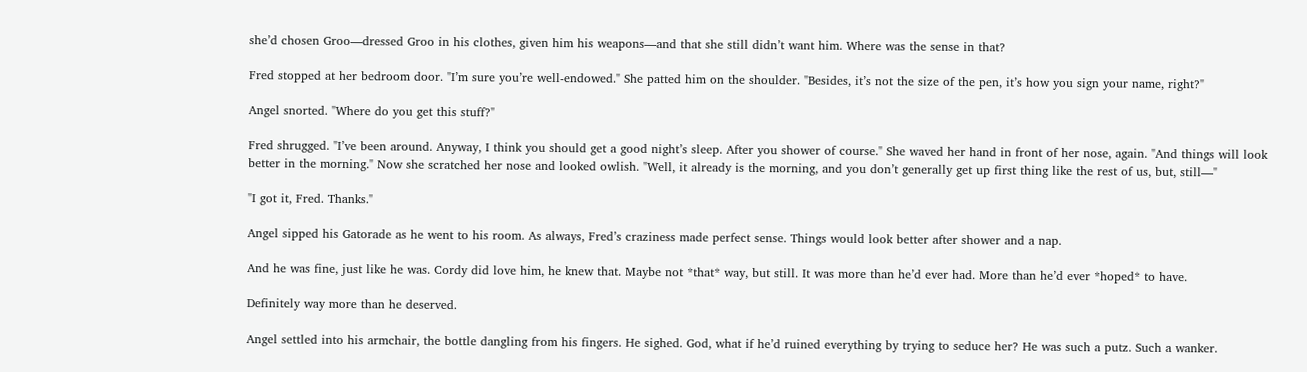she’d chosen Groo—dressed Groo in his clothes, given him his weapons—and that she still didn’t want him. Where was the sense in that?

Fred stopped at her bedroom door. "I’m sure you’re well-endowed." She patted him on the shoulder. "Besides, it’s not the size of the pen, it’s how you sign your name, right?"

Angel snorted. "Where do you get this stuff?"

Fred shrugged. "I’ve been around. Anyway, I think you should get a good night’s sleep. After you shower of course." She waved her hand in front of her nose, again. "And things will look better in the morning." Now she scratched her nose and looked owlish. "Well, it already is the morning, and you don’t generally get up first thing like the rest of us, but, still—"

"I got it, Fred. Thanks."

Angel sipped his Gatorade as he went to his room. As always, Fred’s craziness made perfect sense. Things would look better after shower and a nap.

And he was fine, just like he was. Cordy did love him, he knew that. Maybe not *that* way, but still. It was more than he’d ever had. More than he’d ever *hoped* to have.

Definitely way more than he deserved.

Angel settled into his armchair, the bottle dangling from his fingers. He sighed. God, what if he’d ruined everything by trying to seduce her? He was such a putz. Such a wanker.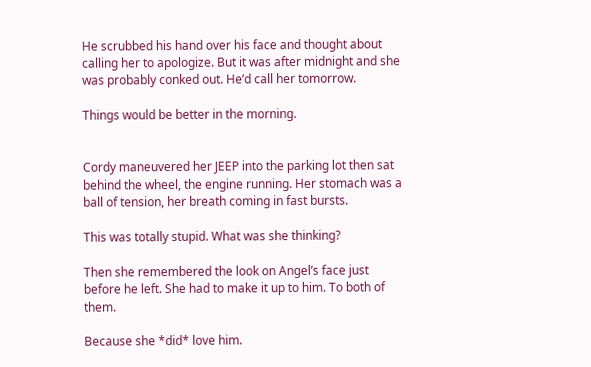He scrubbed his hand over his face and thought about calling her to apologize. But it was after midnight and she was probably conked out. He’d call her tomorrow.

Things would be better in the morning.


Cordy maneuvered her JEEP into the parking lot then sat behind the wheel, the engine running. Her stomach was a ball of tension, her breath coming in fast bursts.

This was totally stupid. What was she thinking?

Then she remembered the look on Angel’s face just before he left. She had to make it up to him. To both of them.

Because she *did* love him.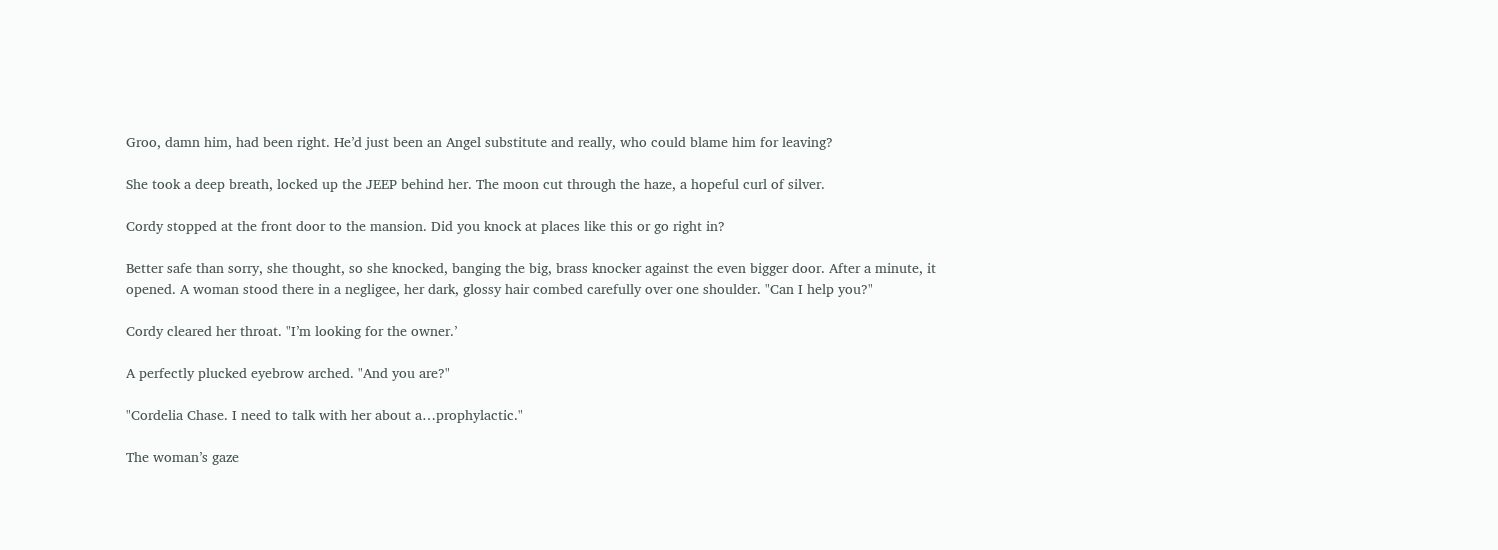Groo, damn him, had been right. He’d just been an Angel substitute and really, who could blame him for leaving?

She took a deep breath, locked up the JEEP behind her. The moon cut through the haze, a hopeful curl of silver.

Cordy stopped at the front door to the mansion. Did you knock at places like this or go right in?

Better safe than sorry, she thought, so she knocked, banging the big, brass knocker against the even bigger door. After a minute, it opened. A woman stood there in a negligee, her dark, glossy hair combed carefully over one shoulder. "Can I help you?"

Cordy cleared her throat. "I’m looking for the owner.’

A perfectly plucked eyebrow arched. "And you are?"

"Cordelia Chase. I need to talk with her about a…prophylactic."

The woman’s gaze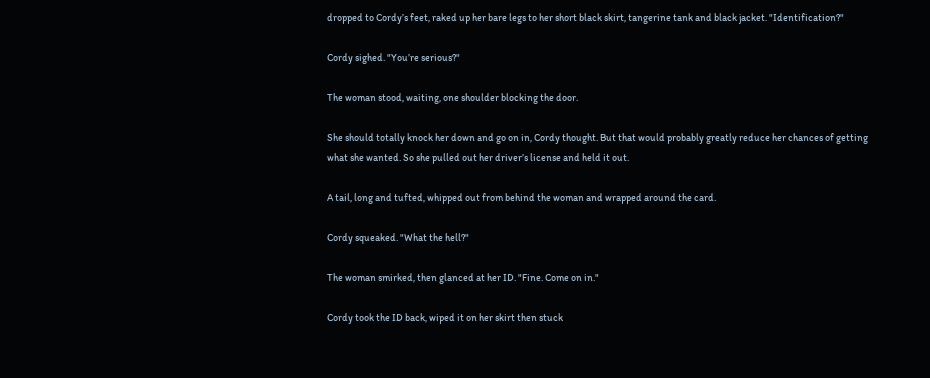dropped to Cordy’s feet, raked up her bare legs to her short black skirt, tangerine tank and black jacket. "Identification?"

Cordy sighed. "You’re serious?"

The woman stood, waiting, one shoulder blocking the door.

She should totally knock her down and go on in, Cordy thought. But that would probably greatly reduce her chances of getting what she wanted. So she pulled out her driver’s license and held it out.

A tail, long and tufted, whipped out from behind the woman and wrapped around the card.

Cordy squeaked. "What the hell?"

The woman smirked, then glanced at her ID. "Fine. Come on in."

Cordy took the ID back, wiped it on her skirt then stuck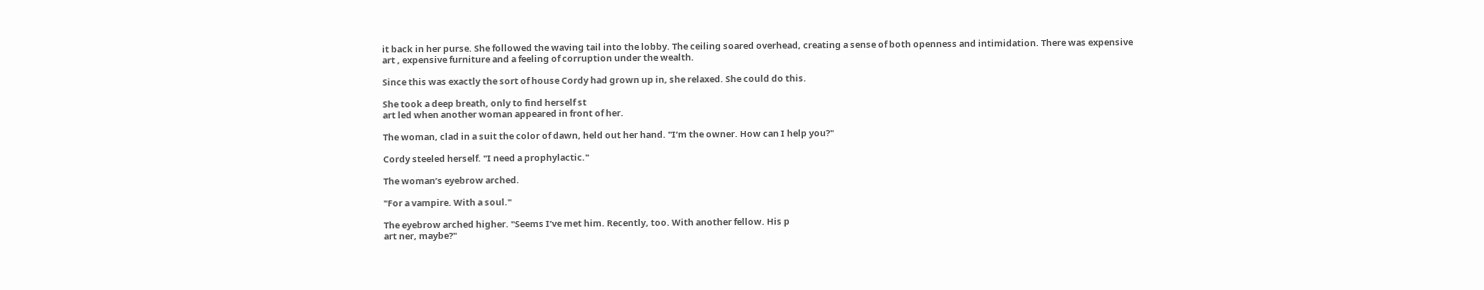it back in her purse. She followed the waving tail into the lobby. The ceiling soared overhead, creating a sense of both openness and intimidation. There was expensive
art , expensive furniture and a feeling of corruption under the wealth.

Since this was exactly the sort of house Cordy had grown up in, she relaxed. She could do this.

She took a deep breath, only to find herself st
art led when another woman appeared in front of her.

The woman, clad in a suit the color of dawn, held out her hand. "I’m the owner. How can I help you?"

Cordy steeled herself. "I need a prophylactic."

The woman’s eyebrow arched.

"For a vampire. With a soul."

The eyebrow arched higher. "Seems I’ve met him. Recently, too. With another fellow. His p
art ner, maybe?"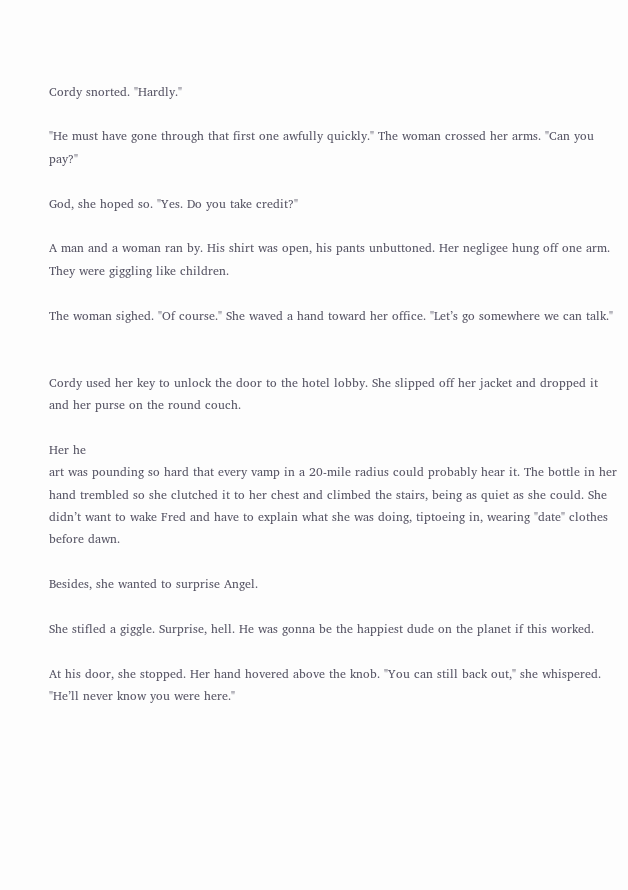Cordy snorted. "Hardly."

"He must have gone through that first one awfully quickly." The woman crossed her arms. "Can you pay?"

God, she hoped so. "Yes. Do you take credit?"

A man and a woman ran by. His shirt was open, his pants unbuttoned. Her negligee hung off one arm. They were giggling like children.

The woman sighed. "Of course." She waved a hand toward her office. "Let’s go somewhere we can talk."


Cordy used her key to unlock the door to the hotel lobby. She slipped off her jacket and dropped it and her purse on the round couch.

Her he
art was pounding so hard that every vamp in a 20-mile radius could probably hear it. The bottle in her hand trembled so she clutched it to her chest and climbed the stairs, being as quiet as she could. She didn’t want to wake Fred and have to explain what she was doing, tiptoeing in, wearing "date" clothes before dawn.

Besides, she wanted to surprise Angel.

She stifled a giggle. Surprise, hell. He was gonna be the happiest dude on the planet if this worked.

At his door, she stopped. Her hand hovered above the knob. "You can still back out," she whispered. "He’ll never know you were here."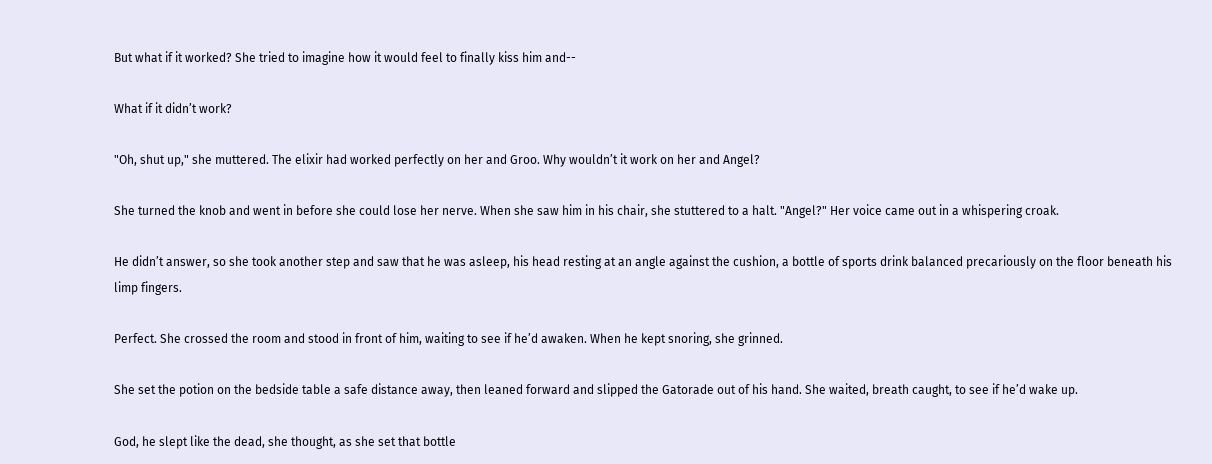But what if it worked? She tried to imagine how it would feel to finally kiss him and--

What if it didn’t work?

"Oh, shut up," she muttered. The elixir had worked perfectly on her and Groo. Why wouldn’t it work on her and Angel?

She turned the knob and went in before she could lose her nerve. When she saw him in his chair, she stuttered to a halt. "Angel?" Her voice came out in a whispering croak.

He didn’t answer, so she took another step and saw that he was asleep, his head resting at an angle against the cushion, a bottle of sports drink balanced precariously on the floor beneath his limp fingers.

Perfect. She crossed the room and stood in front of him, waiting to see if he’d awaken. When he kept snoring, she grinned.

She set the potion on the bedside table a safe distance away, then leaned forward and slipped the Gatorade out of his hand. She waited, breath caught, to see if he’d wake up.

God, he slept like the dead, she thought, as she set that bottle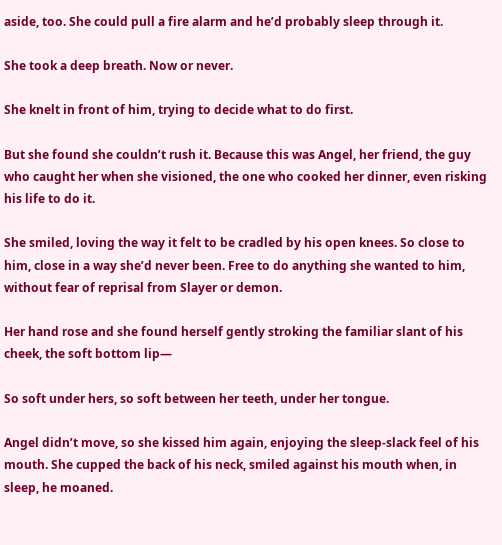aside, too. She could pull a fire alarm and he’d probably sleep through it.

She took a deep breath. Now or never.

She knelt in front of him, trying to decide what to do first.

But she found she couldn’t rush it. Because this was Angel, her friend, the guy who caught her when she visioned, the one who cooked her dinner, even risking his life to do it.

She smiled, loving the way it felt to be cradled by his open knees. So close to him, close in a way she’d never been. Free to do anything she wanted to him, without fear of reprisal from Slayer or demon.

Her hand rose and she found herself gently stroking the familiar slant of his cheek, the soft bottom lip—

So soft under hers, so soft between her teeth, under her tongue.

Angel didn’t move, so she kissed him again, enjoying the sleep-slack feel of his mouth. She cupped the back of his neck, smiled against his mouth when, in sleep, he moaned.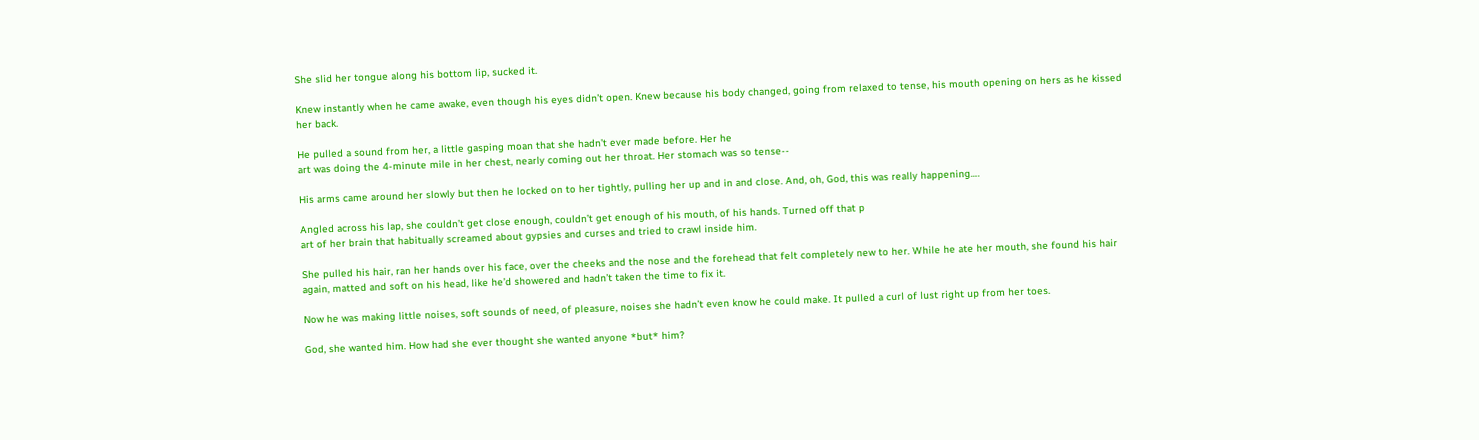She slid her tongue along his bottom lip, sucked it.

Knew instantly when he came awake, even though his eyes didn’t open. Knew because his body changed, going from relaxed to tense, his mouth opening on hers as he kissed her back.

He pulled a sound from her, a little gasping moan that she hadn’t ever made before. Her he
art was doing the 4-minute mile in her chest, nearly coming out her throat. Her stomach was so tense--

His arms came around her slowly but then he locked on to her tightly, pulling her up and in and close. And, oh, God, this was really happening….

Angled across his lap, she couldn’t get close enough, couldn’t get enough of his mouth, of his hands. Turned off that p
art of her brain that habitually screamed about gypsies and curses and tried to crawl inside him.

She pulled his hair, ran her hands over his face, over the cheeks and the nose and the forehead that felt completely new to her. While he ate her mouth, she found his hair again, matted and soft on his head, like he’d showered and hadn’t taken the time to fix it.

Now he was making little noises, soft sounds of need, of pleasure, noises she hadn’t even know he could make. It pulled a curl of lust right up from her toes.

God, she wanted him. How had she ever thought she wanted anyone *but* him?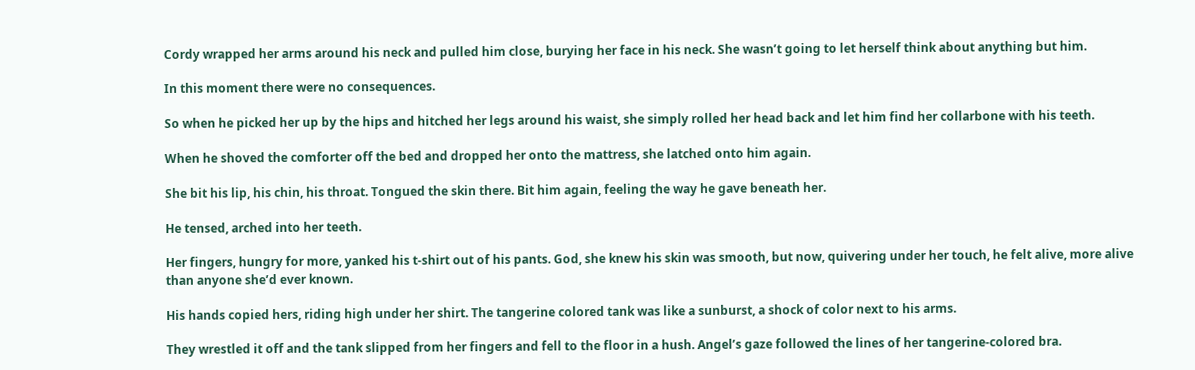Cordy wrapped her arms around his neck and pulled him close, burying her face in his neck. She wasn’t going to let herself think about anything but him.

In this moment there were no consequences.

So when he picked her up by the hips and hitched her legs around his waist, she simply rolled her head back and let him find her collarbone with his teeth.

When he shoved the comforter off the bed and dropped her onto the mattress, she latched onto him again.

She bit his lip, his chin, his throat. Tongued the skin there. Bit him again, feeling the way he gave beneath her.

He tensed, arched into her teeth.

Her fingers, hungry for more, yanked his t-shirt out of his pants. God, she knew his skin was smooth, but now, quivering under her touch, he felt alive, more alive than anyone she’d ever known.

His hands copied hers, riding high under her shirt. The tangerine colored tank was like a sunburst, a shock of color next to his arms.

They wrestled it off and the tank slipped from her fingers and fell to the floor in a hush. Angel’s gaze followed the lines of her tangerine-colored bra.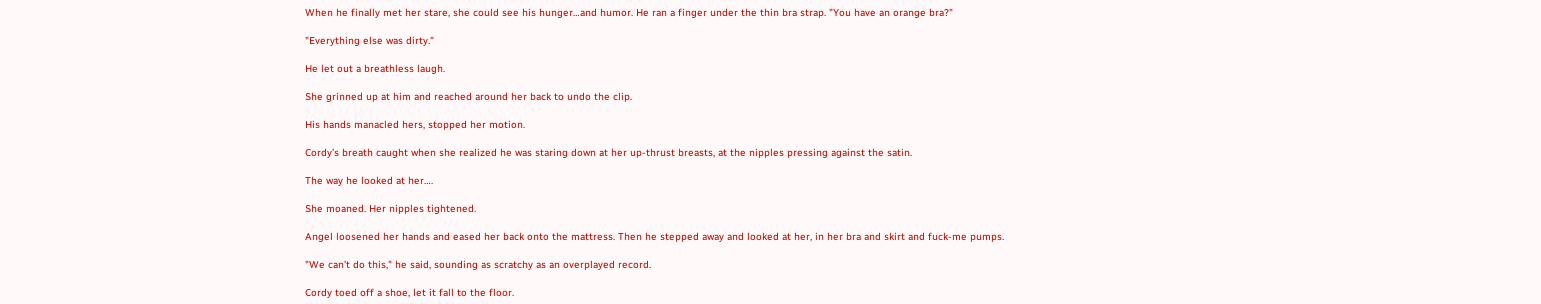When he finally met her stare, she could see his hunger…and humor. He ran a finger under the thin bra strap. "You have an orange bra?"

"Everything else was dirty."

He let out a breathless laugh.

She grinned up at him and reached around her back to undo the clip.

His hands manacled hers, stopped her motion.

Cordy’s breath caught when she realized he was staring down at her up-thrust breasts, at the nipples pressing against the satin.

The way he looked at her….

She moaned. Her nipples tightened.

Angel loosened her hands and eased her back onto the mattress. Then he stepped away and looked at her, in her bra and skirt and fuck-me pumps.

"We can’t do this," he said, sounding as scratchy as an overplayed record.

Cordy toed off a shoe, let it fall to the floor.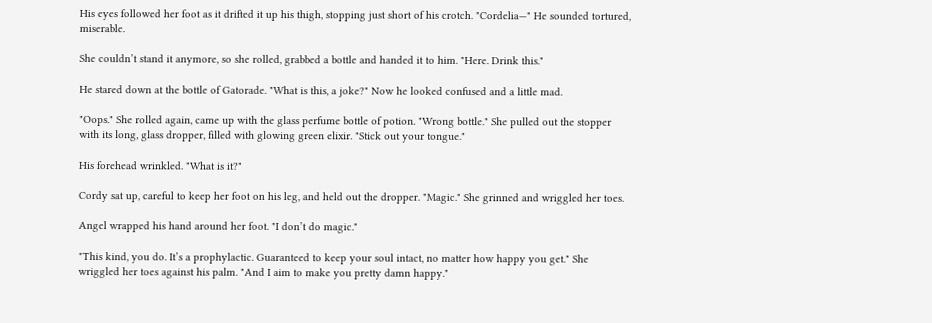His eyes followed her foot as it drifted it up his thigh, stopping just short of his crotch. "Cordelia—" He sounded tortured, miserable.

She couldn’t stand it anymore, so she rolled, grabbed a bottle and handed it to him. "Here. Drink this."

He stared down at the bottle of Gatorade. "What is this, a joke?" Now he looked confused and a little mad.

"Oops." She rolled again, came up with the glass perfume bottle of potion. "Wrong bottle." She pulled out the stopper with its long, glass dropper, filled with glowing green elixir. "Stick out your tongue."

His forehead wrinkled. "What is it?"

Cordy sat up, careful to keep her foot on his leg, and held out the dropper. "Magic." She grinned and wriggled her toes.

Angel wrapped his hand around her foot. "I don’t do magic."

"This kind, you do. It’s a prophylactic. Guaranteed to keep your soul intact, no matter how happy you get." She wriggled her toes against his palm. "And I aim to make you pretty damn happy."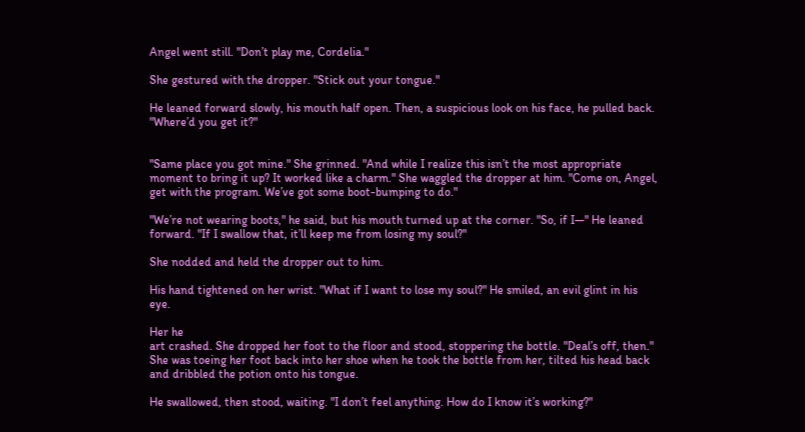Angel went still. "Don’t play me, Cordelia."

She gestured with the dropper. "Stick out your tongue."

He leaned forward slowly, his mouth half open. Then, a suspicious look on his face, he pulled back. "Where’d you get it?"


"Same place you got mine." She grinned. "And while I realize this isn’t the most appropriate moment to bring it up? It worked like a charm." She waggled the dropper at him. "Come on, Angel, get with the program. We’ve got some boot-bumping to do."

"We’re not wearing boots," he said, but his mouth turned up at the corner. "So, if I—" He leaned forward. "If I swallow that, it’ll keep me from losing my soul?"

She nodded and held the dropper out to him.

His hand tightened on her wrist. "What if I want to lose my soul?" He smiled, an evil glint in his eye.

Her he
art crashed. She dropped her foot to the floor and stood, stoppering the bottle. "Deal’s off, then." She was toeing her foot back into her shoe when he took the bottle from her, tilted his head back and dribbled the potion onto his tongue.

He swallowed, then stood, waiting. "I don’t feel anything. How do I know it’s working?"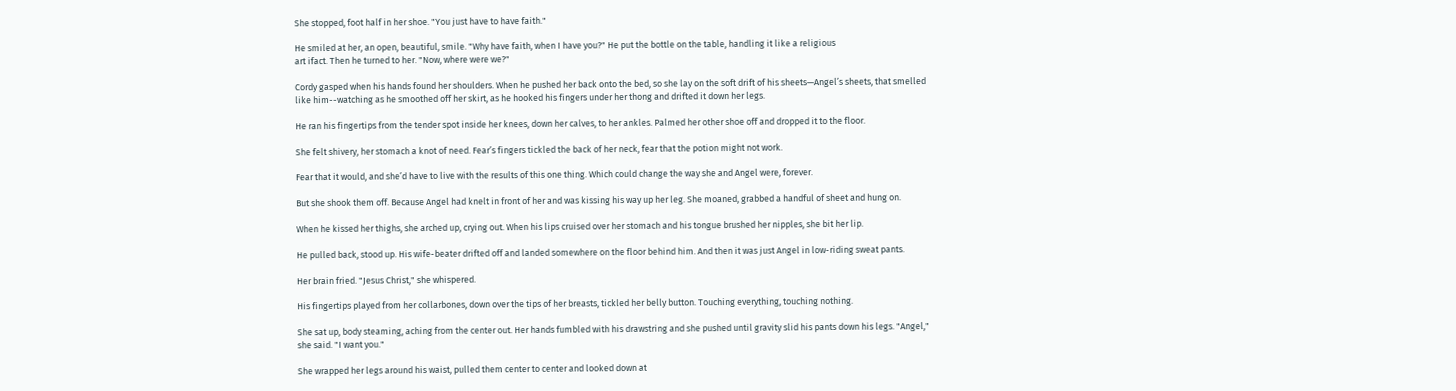She stopped, foot half in her shoe. "You just have to have faith."

He smiled at her, an open, beautiful, smile. "Why have faith, when I have you?" He put the bottle on the table, handling it like a religious
art ifact. Then he turned to her. "Now, where were we?"

Cordy gasped when his hands found her shoulders. When he pushed her back onto the bed, so she lay on the soft drift of his sheets—Angel’s sheets, that smelled like him--watching as he smoothed off her skirt, as he hooked his fingers under her thong and drifted it down her legs.

He ran his fingertips from the tender spot inside her knees, down her calves, to her ankles. Palmed her other shoe off and dropped it to the floor.

She felt shivery, her stomach a knot of need. Fear’s fingers tickled the back of her neck, fear that the potion might not work.

Fear that it would, and she’d have to live with the results of this one thing. Which could change the way she and Angel were, forever.

But she shook them off. Because Angel had knelt in front of her and was kissing his way up her leg. She moaned, grabbed a handful of sheet and hung on.

When he kissed her thighs, she arched up, crying out. When his lips cruised over her stomach and his tongue brushed her nipples, she bit her lip.

He pulled back, stood up. His wife-beater drifted off and landed somewhere on the floor behind him. And then it was just Angel in low-riding sweat pants.

Her brain fried. "Jesus Christ," she whispered.

His fingertips played from her collarbones, down over the tips of her breasts, tickled her belly button. Touching everything, touching nothing.

She sat up, body steaming, aching from the center out. Her hands fumbled with his drawstring and she pushed until gravity slid his pants down his legs. "Angel," she said. "I want you."

She wrapped her legs around his waist, pulled them center to center and looked down at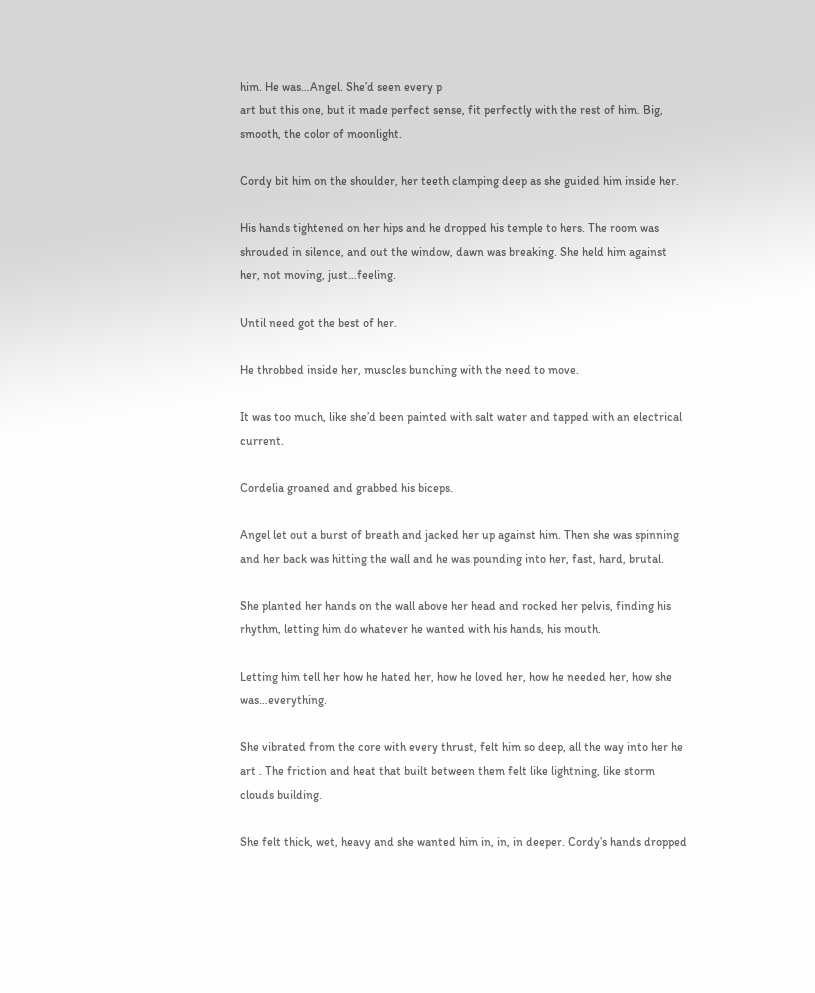him. He was…Angel. She’d seen every p
art but this one, but it made perfect sense, fit perfectly with the rest of him. Big, smooth, the color of moonlight.

Cordy bit him on the shoulder, her teeth clamping deep as she guided him inside her.

His hands tightened on her hips and he dropped his temple to hers. The room was shrouded in silence, and out the window, dawn was breaking. She held him against her, not moving, just…feeling.

Until need got the best of her.

He throbbed inside her, muscles bunching with the need to move.

It was too much, like she’d been painted with salt water and tapped with an electrical current.

Cordelia groaned and grabbed his biceps.

Angel let out a burst of breath and jacked her up against him. Then she was spinning and her back was hitting the wall and he was pounding into her, fast, hard, brutal.

She planted her hands on the wall above her head and rocked her pelvis, finding his rhythm, letting him do whatever he wanted with his hands, his mouth.

Letting him tell her how he hated her, how he loved her, how he needed her, how she was…everything.

She vibrated from the core with every thrust, felt him so deep, all the way into her he
art . The friction and heat that built between them felt like lightning, like storm clouds building.

She felt thick, wet, heavy and she wanted him in, in, in deeper. Cordy’s hands dropped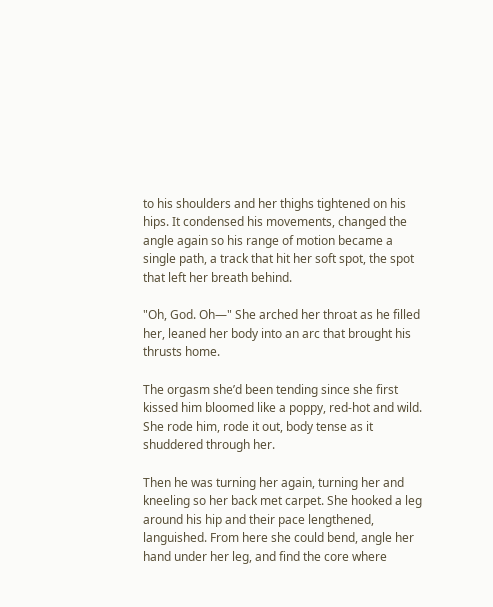to his shoulders and her thighs tightened on his hips. It condensed his movements, changed the angle again so his range of motion became a single path, a track that hit her soft spot, the spot that left her breath behind.

"Oh, God. Oh—" She arched her throat as he filled her, leaned her body into an arc that brought his thrusts home.

The orgasm she’d been tending since she first kissed him bloomed like a poppy, red-hot and wild. She rode him, rode it out, body tense as it shuddered through her.

Then he was turning her again, turning her and kneeling so her back met carpet. She hooked a leg around his hip and their pace lengthened, languished. From here she could bend, angle her hand under her leg, and find the core where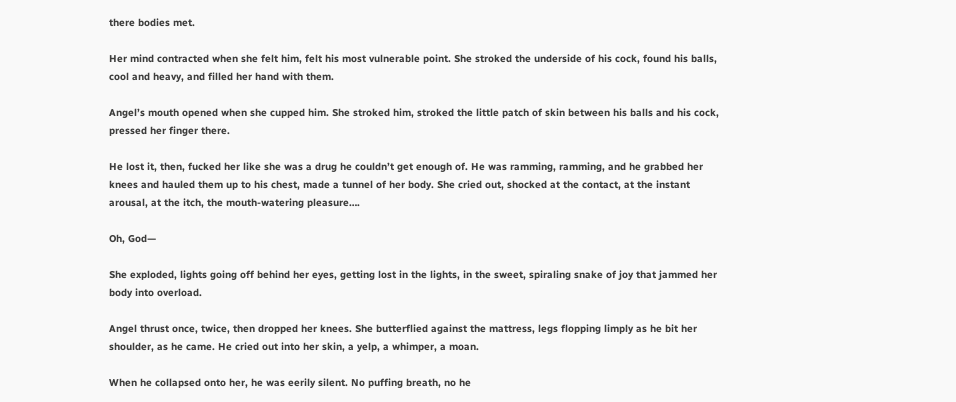there bodies met.

Her mind contracted when she felt him, felt his most vulnerable point. She stroked the underside of his cock, found his balls, cool and heavy, and filled her hand with them.

Angel’s mouth opened when she cupped him. She stroked him, stroked the little patch of skin between his balls and his cock, pressed her finger there.

He lost it, then, fucked her like she was a drug he couldn’t get enough of. He was ramming, ramming, and he grabbed her knees and hauled them up to his chest, made a tunnel of her body. She cried out, shocked at the contact, at the instant arousal, at the itch, the mouth-watering pleasure….

Oh, God—

She exploded, lights going off behind her eyes, getting lost in the lights, in the sweet, spiraling snake of joy that jammed her body into overload.

Angel thrust once, twice, then dropped her knees. She butterflied against the mattress, legs flopping limply as he bit her shoulder, as he came. He cried out into her skin, a yelp, a whimper, a moan.

When he collapsed onto her, he was eerily silent. No puffing breath, no he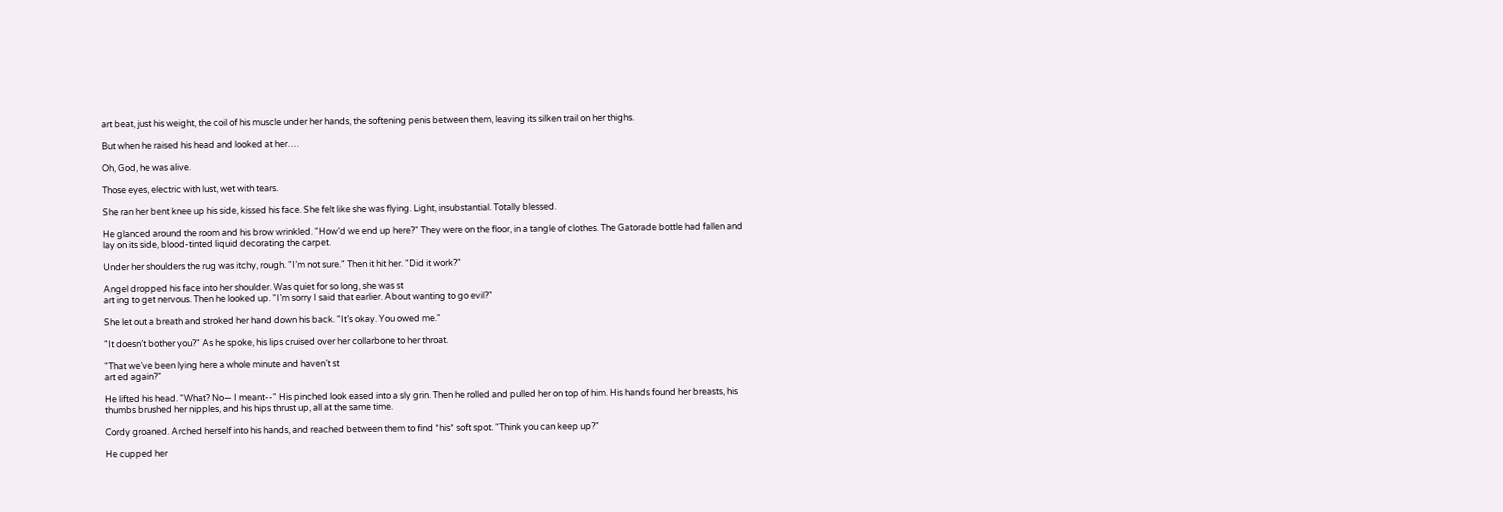art beat, just his weight, the coil of his muscle under her hands, the softening penis between them, leaving its silken trail on her thighs.

But when he raised his head and looked at her….

Oh, God, he was alive.

Those eyes, electric with lust, wet with tears.

She ran her bent knee up his side, kissed his face. She felt like she was flying. Light, insubstantial. Totally blessed.

He glanced around the room and his brow wrinkled. "How’d we end up here?" They were on the floor, in a tangle of clothes. The Gatorade bottle had fallen and lay on its side, blood-tinted liquid decorating the carpet.

Under her shoulders the rug was itchy, rough. "I’m not sure." Then it hit her. "Did it work?"

Angel dropped his face into her shoulder. Was quiet for so long, she was st
art ing to get nervous. Then he looked up. "I’m sorry I said that earlier. About wanting to go evil?"

She let out a breath and stroked her hand down his back. "It’s okay. You owed me."

"It doesn’t bother you?" As he spoke, his lips cruised over her collarbone to her throat.

"That we’ve been lying here a whole minute and haven’t st
art ed again?"

He lifted his head. "What? No— I meant--" His pinched look eased into a sly grin. Then he rolled and pulled her on top of him. His hands found her breasts, his thumbs brushed her nipples, and his hips thrust up, all at the same time.

Cordy groaned. Arched herself into his hands, and reached between them to find *his* soft spot. "Think you can keep up?"

He cupped her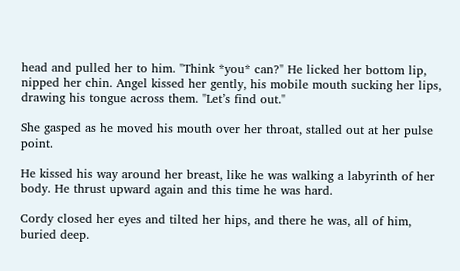head and pulled her to him. "Think *you* can?" He licked her bottom lip, nipped her chin. Angel kissed her gently, his mobile mouth sucking her lips, drawing his tongue across them. "Let’s find out."

She gasped as he moved his mouth over her throat, stalled out at her pulse point.

He kissed his way around her breast, like he was walking a labyrinth of her body. He thrust upward again and this time he was hard.

Cordy closed her eyes and tilted her hips, and there he was, all of him, buried deep.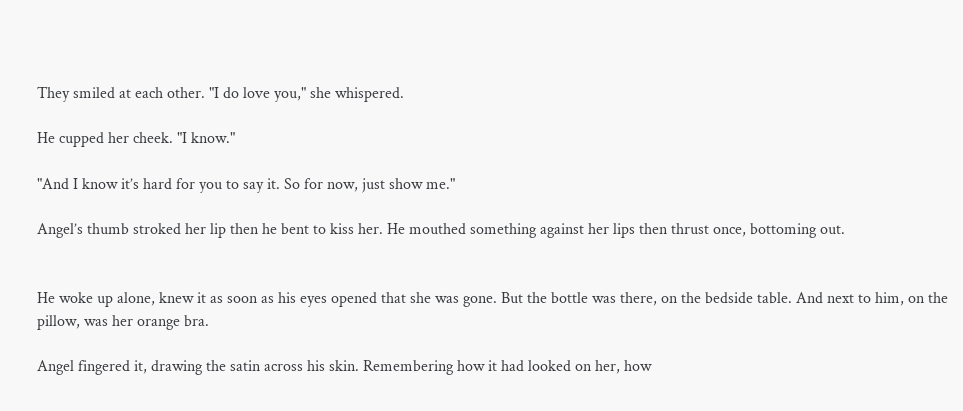They smiled at each other. "I do love you," she whispered.

He cupped her cheek. "I know."

"And I know it’s hard for you to say it. So for now, just show me."

Angel’s thumb stroked her lip then he bent to kiss her. He mouthed something against her lips then thrust once, bottoming out.


He woke up alone, knew it as soon as his eyes opened that she was gone. But the bottle was there, on the bedside table. And next to him, on the pillow, was her orange bra.

Angel fingered it, drawing the satin across his skin. Remembering how it had looked on her, how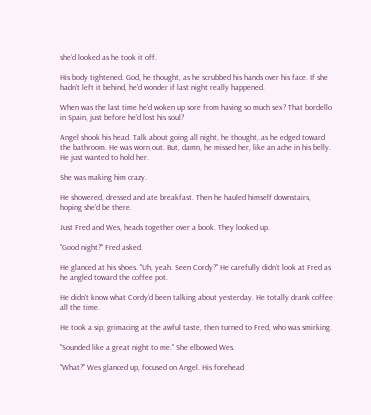she’d looked as he took it off.

His body tightened. God, he thought, as he scrubbed his hands over his face. If she hadn’t left it behind, he’d wonder if last night really happened.

When was the last time he’d woken up sore from having so much sex? That bordello in Spain, just before he’d lost his soul?

Angel shook his head. Talk about going all night, he thought, as he edged toward the bathroom. He was worn out. But, damn, he missed her, like an ache in his belly. He just wanted to hold her.

She was making him crazy.

He showered, dressed and ate breakfast. Then he hauled himself downstairs, hoping she’d be there.

Just Fred and Wes, heads together over a book. They looked up.

"Good night?" Fred asked.

He glanced at his shoes. "Uh, yeah. Seen Cordy?" He carefully didn’t look at Fred as he angled toward the coffee pot.

He didn’t know what Cordy’d been talking about yesterday. He totally drank coffee all the time.

He took a sip, grimacing at the awful taste, then turned to Fred, who was smirking.

"Sounded like a great night to me." She elbowed Wes.

"What?" Wes glanced up, focused on Angel. His forehead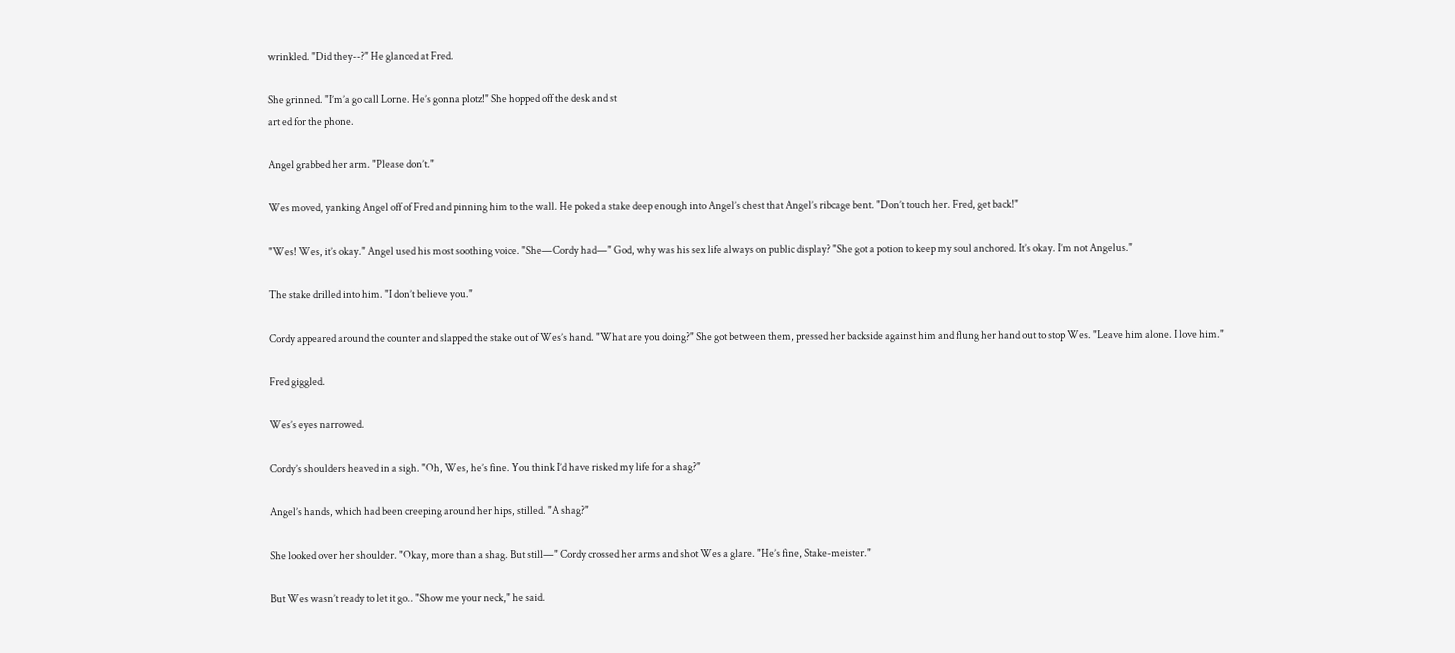wrinkled. "Did they--?" He glanced at Fred.

She grinned. "I’m’a go call Lorne. He’s gonna plotz!" She hopped off the desk and st
art ed for the phone.

Angel grabbed her arm. "Please don’t."

Wes moved, yanking Angel off of Fred and pinning him to the wall. He poked a stake deep enough into Angel’s chest that Angel’s ribcage bent. "Don’t touch her. Fred, get back!"

"Wes! Wes, it’s okay." Angel used his most soothing voice. "She—Cordy had—" God, why was his sex life always on public display? "She got a potion to keep my soul anchored. It’s okay. I’m not Angelus."

The stake drilled into him. "I don’t believe you."

Cordy appeared around the counter and slapped the stake out of Wes’s hand. "What are you doing?" She got between them, pressed her backside against him and flung her hand out to stop Wes. "Leave him alone. I love him."

Fred giggled.

Wes’s eyes narrowed.

Cordy’s shoulders heaved in a sigh. "Oh, Wes, he’s fine. You think I’d have risked my life for a shag?"

Angel’s hands, which had been creeping around her hips, stilled. "A shag?"

She looked over her shoulder. "Okay, more than a shag. But still—" Cordy crossed her arms and shot Wes a glare. "He’s fine, Stake-meister."

But Wes wasn’t ready to let it go.. "Show me your neck," he said.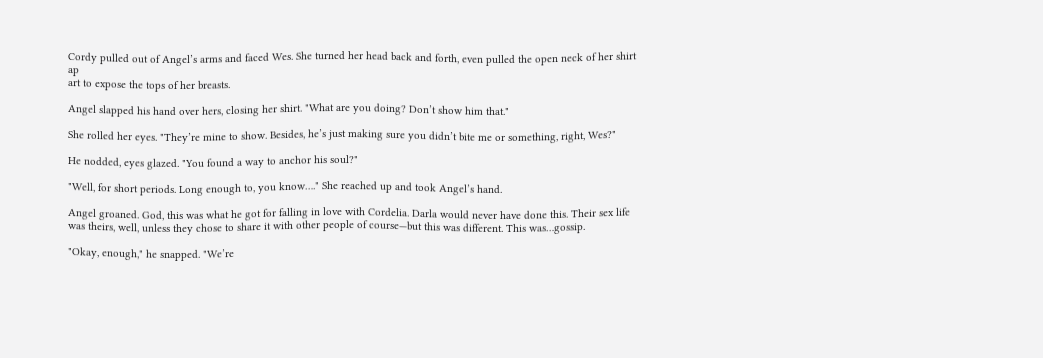Cordy pulled out of Angel’s arms and faced Wes. She turned her head back and forth, even pulled the open neck of her shirt ap
art to expose the tops of her breasts.

Angel slapped his hand over hers, closing her shirt. "What are you doing? Don’t show him that."

She rolled her eyes. "They’re mine to show. Besides, he’s just making sure you didn’t bite me or something, right, Wes?"

He nodded, eyes glazed. "You found a way to anchor his soul?"

"Well, for short periods. Long enough to, you know…." She reached up and took Angel’s hand.

Angel groaned. God, this was what he got for falling in love with Cordelia. Darla would never have done this. Their sex life was theirs, well, unless they chose to share it with other people of course—but this was different. This was…gossip.

"Okay, enough," he snapped. "We’re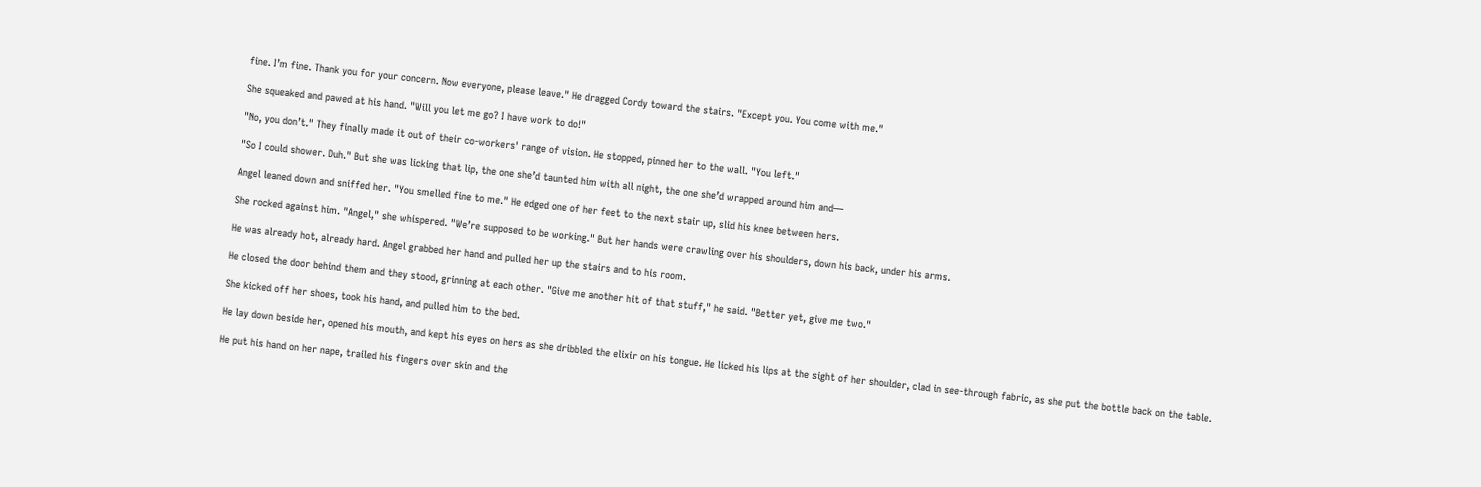fine. I’m fine. Thank you for your concern. Now everyone, please leave." He dragged Cordy toward the stairs. "Except you. You come with me."

She squeaked and pawed at his hand. "Will you let me go? I have work to do!"

"No, you don’t." They finally made it out of their co-workers' range of vision. He stopped, pinned her to the wall. "You left."

"So I could shower. Duh." But she was licking that lip, the one she’d taunted him with all night, the one she’d wrapped around him and—

Angel leaned down and sniffed her. "You smelled fine to me." He edged one of her feet to the next stair up, slid his knee between hers.

She rocked against him. "Angel," she whispered. "We’re supposed to be working." But her hands were crawling over his shoulders, down his back, under his arms.

He was already hot, already hard. Angel grabbed her hand and pulled her up the stairs and to his room.

He closed the door behind them and they stood, grinning at each other. "Give me another hit of that stuff," he said. "Better yet, give me two."

She kicked off her shoes, took his hand, and pulled him to the bed.

He lay down beside her, opened his mouth, and kept his eyes on hers as she dribbled the elixir on his tongue. He licked his lips at the sight of her shoulder, clad in see-through fabric, as she put the bottle back on the table.

He put his hand on her nape, trailed his fingers over skin and the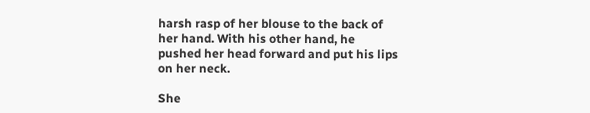harsh rasp of her blouse to the back of her hand. With his other hand, he pushed her head forward and put his lips on her neck.

She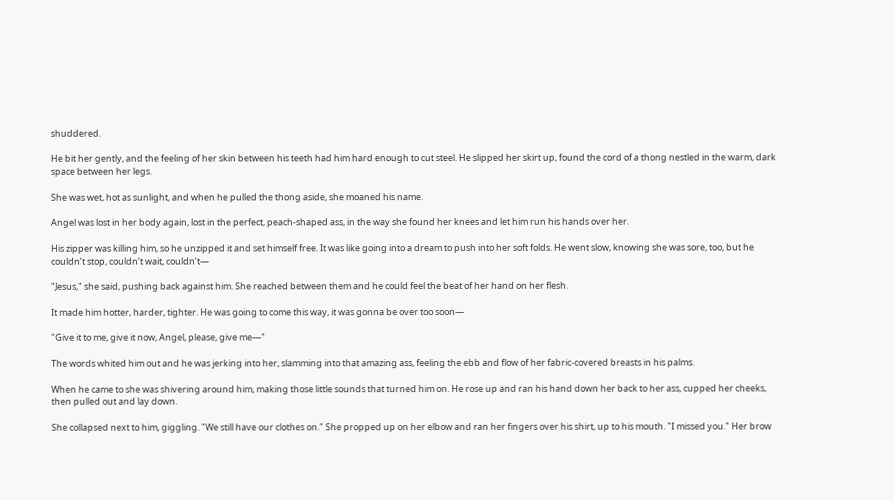shuddered.

He bit her gently, and the feeling of her skin between his teeth had him hard enough to cut steel. He slipped her skirt up, found the cord of a thong nestled in the warm, dark space between her legs.

She was wet, hot as sunlight, and when he pulled the thong aside, she moaned his name.

Angel was lost in her body again, lost in the perfect, peach-shaped ass, in the way she found her knees and let him run his hands over her.

His zipper was killing him, so he unzipped it and set himself free. It was like going into a dream to push into her soft folds. He went slow, knowing she was sore, too, but he couldn’t stop, couldn’t wait, couldn’t—

"Jesus," she said, pushing back against him. She reached between them and he could feel the beat of her hand on her flesh.

It made him hotter, harder, tighter. He was going to come this way, it was gonna be over too soon—

"Give it to me, give it now, Angel, please, give me—"

The words whited him out and he was jerking into her, slamming into that amazing ass, feeling the ebb and flow of her fabric-covered breasts in his palms.

When he came to she was shivering around him, making those little sounds that turned him on. He rose up and ran his hand down her back to her ass, cupped her cheeks, then pulled out and lay down.

She collapsed next to him, giggling. "We still have our clothes on." She propped up on her elbow and ran her fingers over his shirt, up to his mouth. "I missed you." Her brow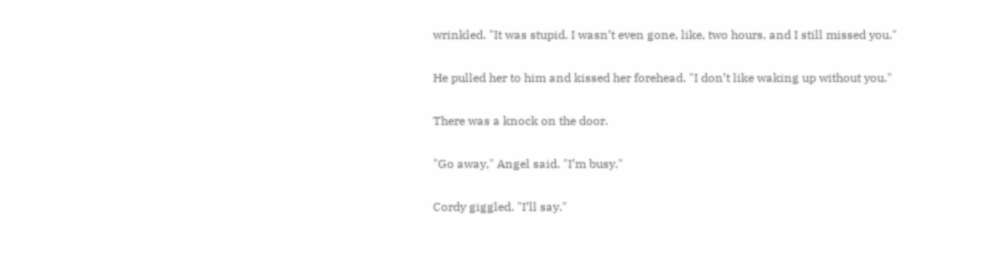wrinkled. "It was stupid. I wasn’t even gone, like, two hours, and I still missed you."

He pulled her to him and kissed her forehead. "I don’t like waking up without you."

There was a knock on the door.

"Go away," Angel said. "I’m busy."

Cordy giggled. "I’ll say."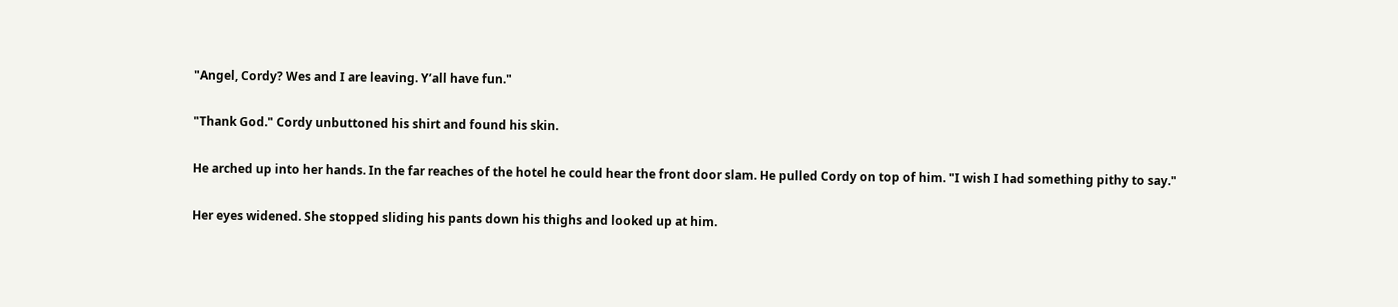"Angel, Cordy? Wes and I are leaving. Y’all have fun."

"Thank God." Cordy unbuttoned his shirt and found his skin.

He arched up into her hands. In the far reaches of the hotel he could hear the front door slam. He pulled Cordy on top of him. "I wish I had something pithy to say."

Her eyes widened. She stopped sliding his pants down his thighs and looked up at him.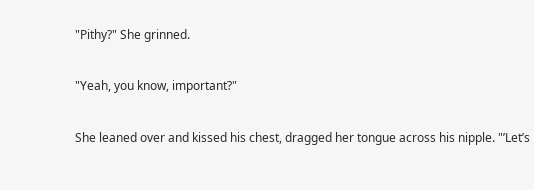"Pithy?" She grinned.

"Yeah, you know, important?"

She leaned over and kissed his chest, dragged her tongue across his nipple. "’Let’s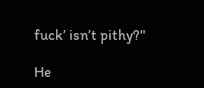fuck’ isn’t pithy?"

He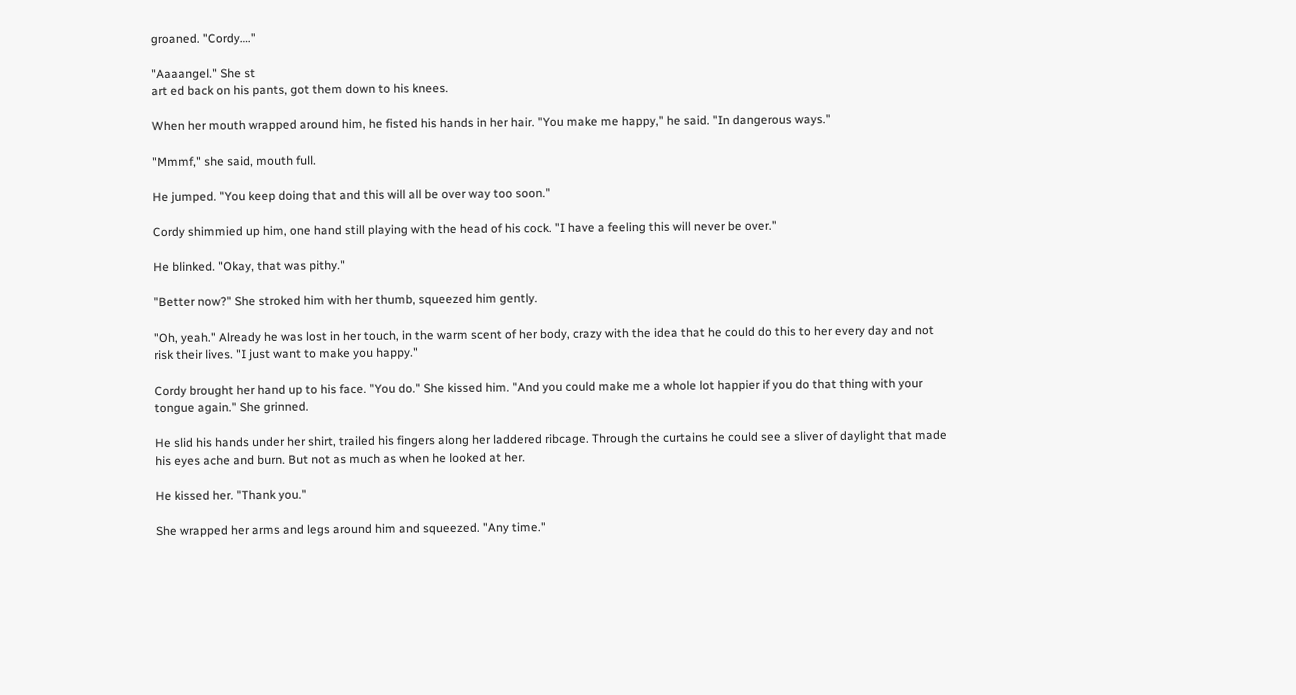groaned. "Cordy…."

"Aaaangel." She st
art ed back on his pants, got them down to his knees.

When her mouth wrapped around him, he fisted his hands in her hair. "You make me happy," he said. "In dangerous ways."

"Mmmf," she said, mouth full.

He jumped. "You keep doing that and this will all be over way too soon."

Cordy shimmied up him, one hand still playing with the head of his cock. "I have a feeling this will never be over."

He blinked. "Okay, that was pithy."

"Better now?" She stroked him with her thumb, squeezed him gently.

"Oh, yeah." Already he was lost in her touch, in the warm scent of her body, crazy with the idea that he could do this to her every day and not risk their lives. "I just want to make you happy."

Cordy brought her hand up to his face. "You do." She kissed him. "And you could make me a whole lot happier if you do that thing with your tongue again." She grinned.

He slid his hands under her shirt, trailed his fingers along her laddered ribcage. Through the curtains he could see a sliver of daylight that made his eyes ache and burn. But not as much as when he looked at her.

He kissed her. "Thank you."

She wrapped her arms and legs around him and squeezed. "Any time."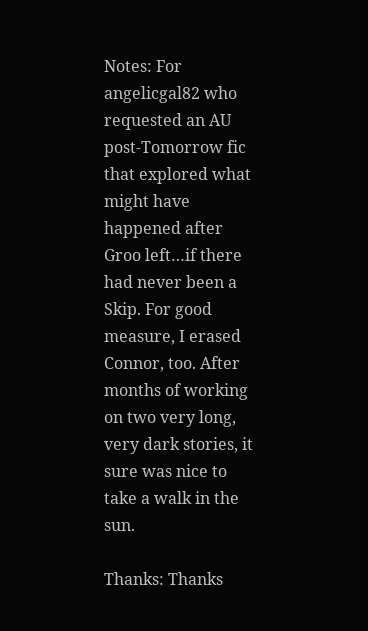Notes: For angelicgal82 who requested an AU post-Tomorrow fic that explored what might have happened after Groo left…if there had never been a Skip. For good measure, I erased Connor, too. After months of working on two very long, very dark stories, it sure was nice to take a walk in the sun.

Thanks: Thanks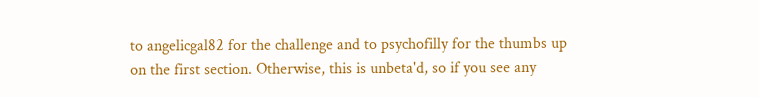to angelicgal82 for the challenge and to psychofilly for the thumbs up on the first section. Otherwise, this is unbeta'd, so if you see any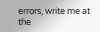errors, write me at the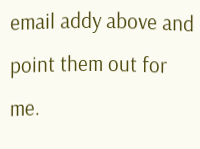email addy above and point them out for me.